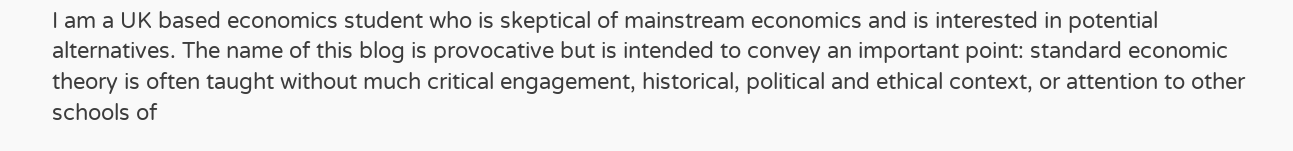I am a UK based economics student who is skeptical of mainstream economics and is interested in potential alternatives. The name of this blog is provocative but is intended to convey an important point: standard economic theory is often taught without much critical engagement, historical, political and ethical context, or attention to other schools of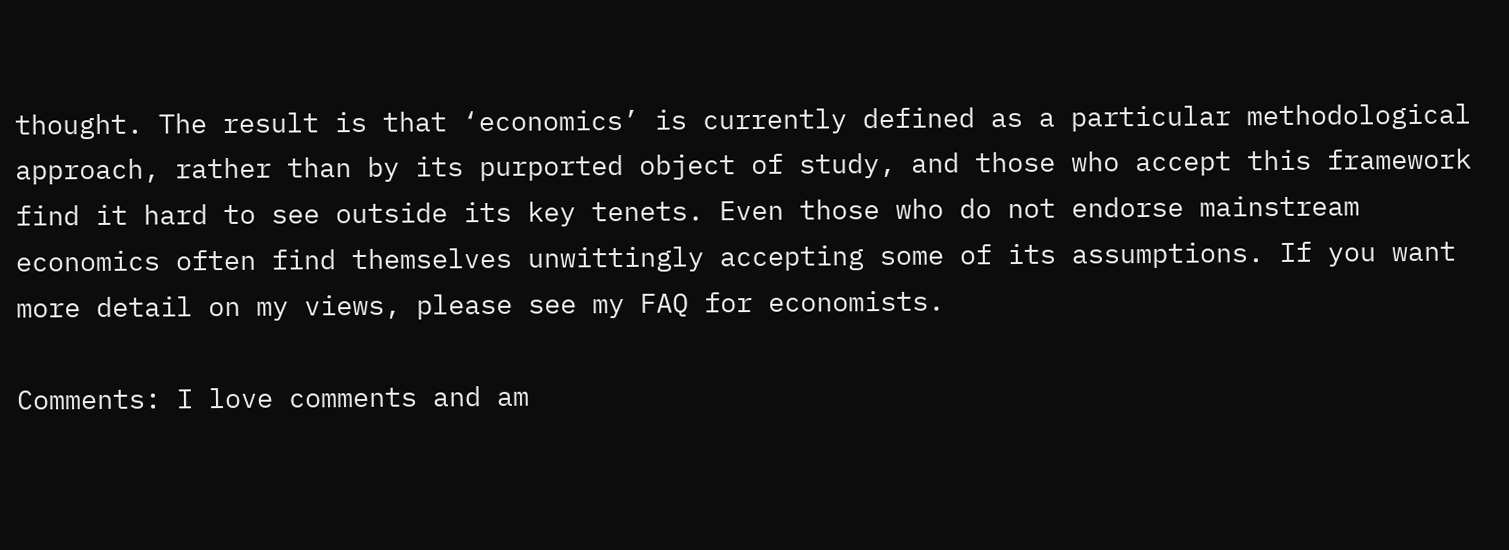thought. The result is that ‘economics’ is currently defined as a particular methodological approach, rather than by its purported object of study, and those who accept this framework find it hard to see outside its key tenets. Even those who do not endorse mainstream economics often find themselves unwittingly accepting some of its assumptions. If you want more detail on my views, please see my FAQ for economists.

Comments: I love comments and am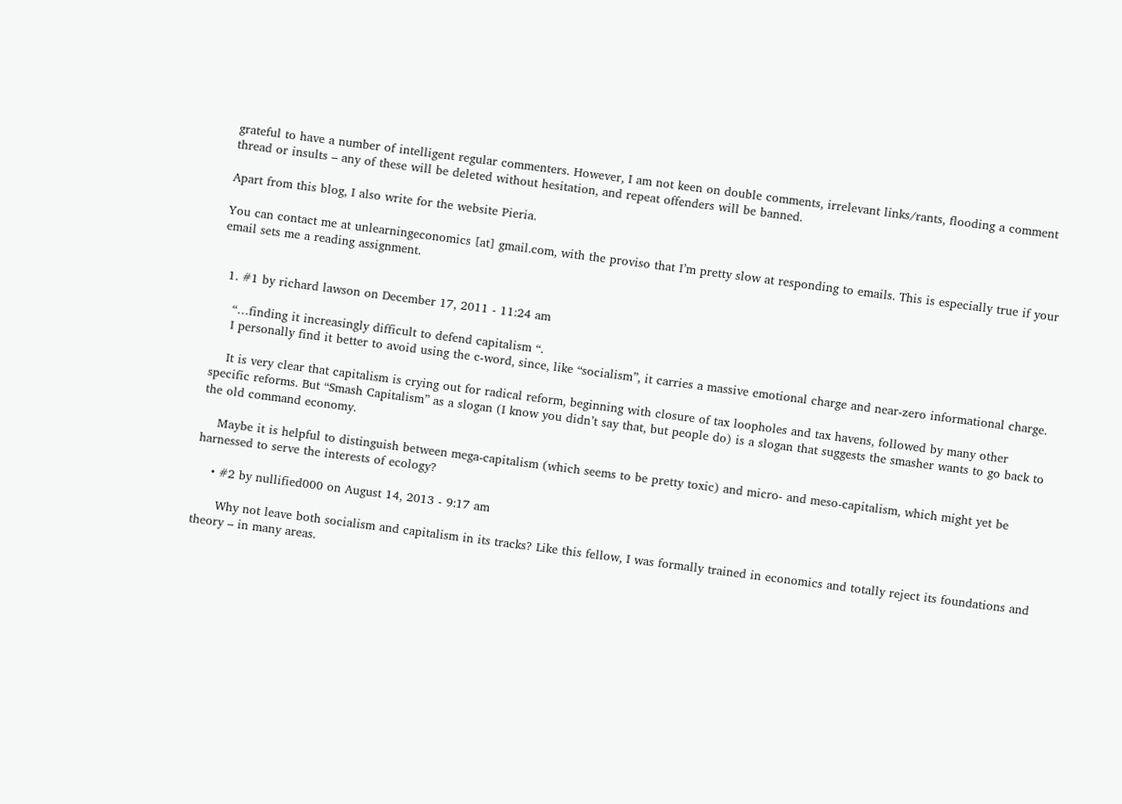grateful to have a number of intelligent regular commenters. However, I am not keen on double comments, irrelevant links/rants, flooding a comment thread or insults – any of these will be deleted without hesitation, and repeat offenders will be banned.

Apart from this blog, I also write for the website Pieria.

You can contact me at unlearningeconomics [at] gmail.com, with the proviso that I’m pretty slow at responding to emails. This is especially true if your email sets me a reading assignment.


  1. #1 by richard lawson on December 17, 2011 - 11:24 am

    “…finding it increasingly difficult to defend capitalism “.
    I personally find it better to avoid using the c-word, since, like “socialism”, it carries a massive emotional charge and near-zero informational charge.

    It is very clear that capitalism is crying out for radical reform, beginning with closure of tax loopholes and tax havens, followed by many other specific reforms. But “Smash Capitalism” as a slogan (I know you didn’t say that, but people do) is a slogan that suggests the smasher wants to go back to the old command economy.

    Maybe it is helpful to distinguish between mega-capitalism (which seems to be pretty toxic) and micro- and meso-capitalism, which might yet be harnessed to serve the interests of ecology?

    • #2 by nullified000 on August 14, 2013 - 9:17 am

      Why not leave both socialism and capitalism in its tracks? Like this fellow, I was formally trained in economics and totally reject its foundations and theory – in many areas.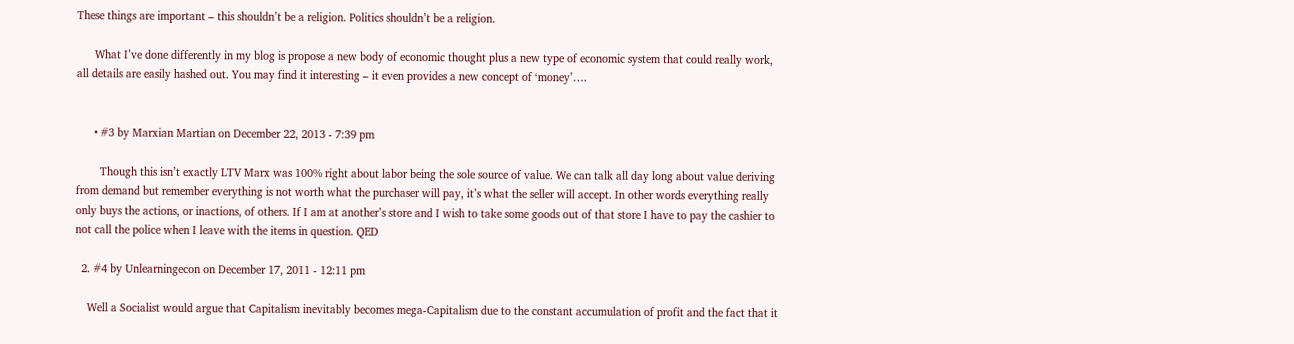These things are important – this shouldn’t be a religion. Politics shouldn’t be a religion.

      What I’ve done differently in my blog is propose a new body of economic thought plus a new type of economic system that could really work, all details are easily hashed out. You may find it interesting – it even provides a new concept of ‘money’….


      • #3 by Marxian Martian on December 22, 2013 - 7:39 pm

        Though this isn’t exactly LTV Marx was 100% right about labor being the sole source of value. We can talk all day long about value deriving from demand but remember everything is not worth what the purchaser will pay, it’s what the seller will accept. In other words everything really only buys the actions, or inactions, of others. If I am at another’s store and I wish to take some goods out of that store I have to pay the cashier to not call the police when I leave with the items in question. QED

  2. #4 by Unlearningecon on December 17, 2011 - 12:11 pm

    Well a Socialist would argue that Capitalism inevitably becomes mega-Capitalism due to the constant accumulation of profit and the fact that it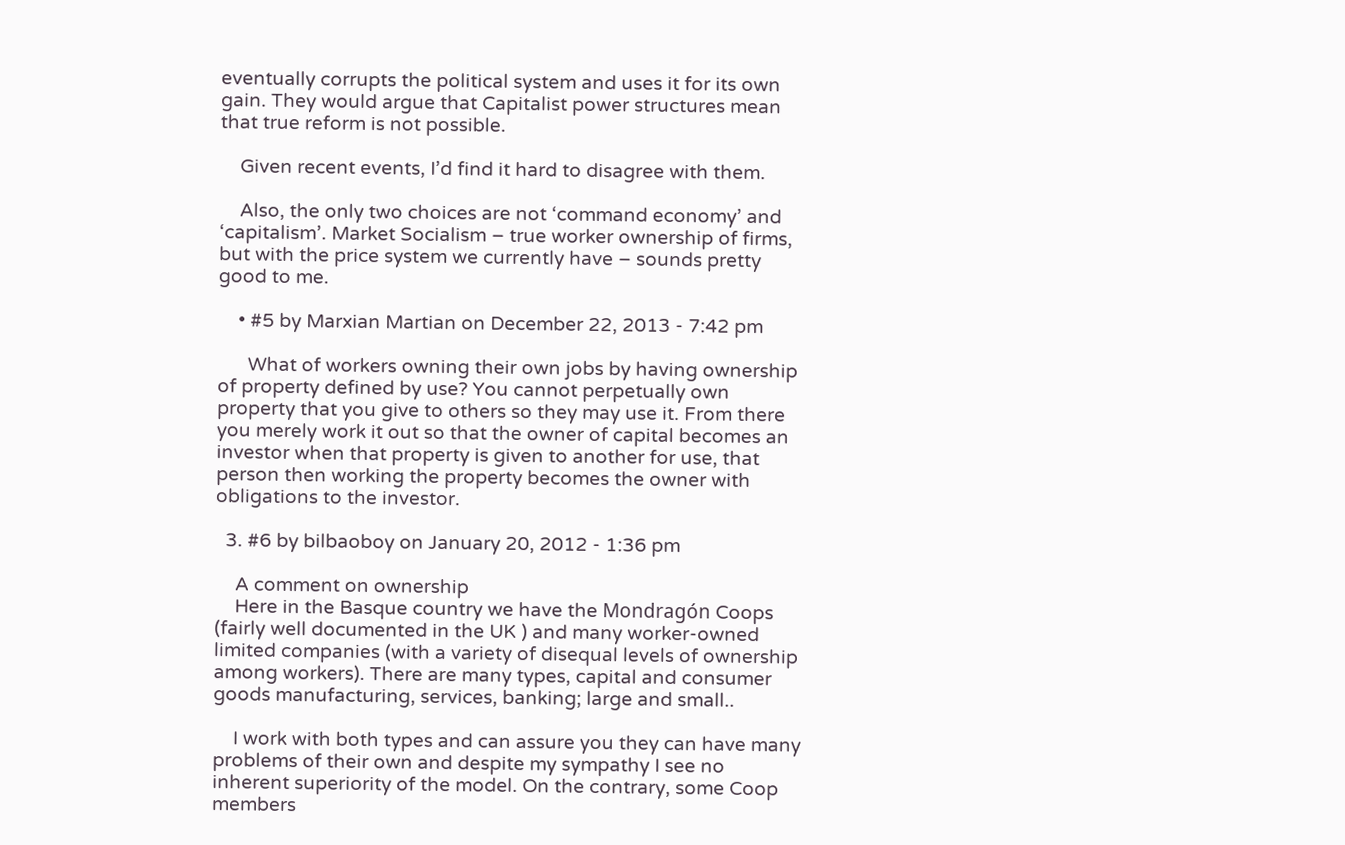eventually corrupts the political system and uses it for its own gain. They would argue that Capitalist power structures mean that true reform is not possible.

    Given recent events, I’d find it hard to disagree with them.

    Also, the only two choices are not ‘command economy’ and ‘capitalism’. Market Socialism – true worker ownership of firms, but with the price system we currently have – sounds pretty good to me.

    • #5 by Marxian Martian on December 22, 2013 - 7:42 pm

      What of workers owning their own jobs by having ownership of property defined by use? You cannot perpetually own property that you give to others so they may use it. From there you merely work it out so that the owner of capital becomes an investor when that property is given to another for use, that person then working the property becomes the owner with obligations to the investor.

  3. #6 by bilbaoboy on January 20, 2012 - 1:36 pm

    A comment on ownership
    Here in the Basque country we have the Mondragón Coops (fairly well documented in the UK ) and many worker-owned limited companies (with a variety of disequal levels of ownership among workers). There are many types, capital and consumer goods manufacturing, services, banking; large and small..

    I work with both types and can assure you they can have many problems of their own and despite my sympathy I see no inherent superiority of the model. On the contrary, some Coop members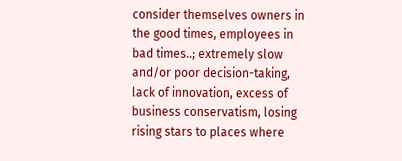consider themselves owners in the good times, employees in bad times..; extremely slow and/or poor decision-taking, lack of innovation, excess of business conservatism, losing rising stars to places where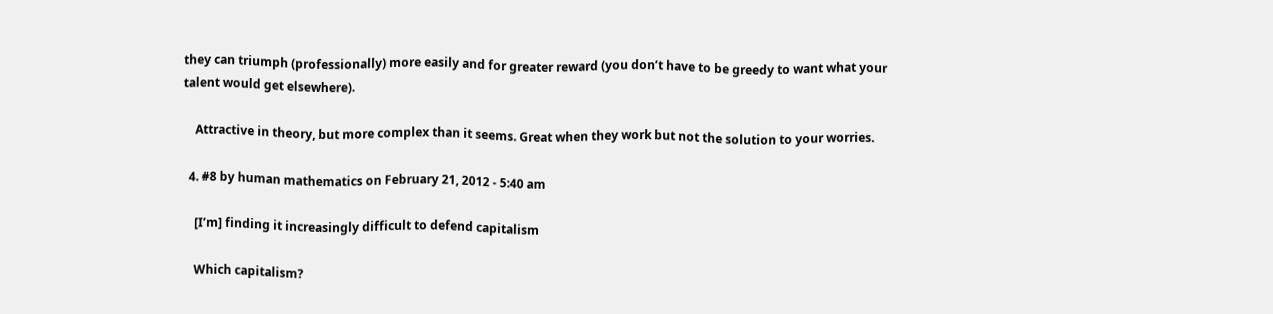they can triumph (professionally) more easily and for greater reward (you don’t have to be greedy to want what your talent would get elsewhere).

    Attractive in theory, but more complex than it seems. Great when they work but not the solution to your worries.

  4. #8 by human mathematics on February 21, 2012 - 5:40 am

    [I’m] finding it increasingly difficult to defend capitalism

    Which capitalism?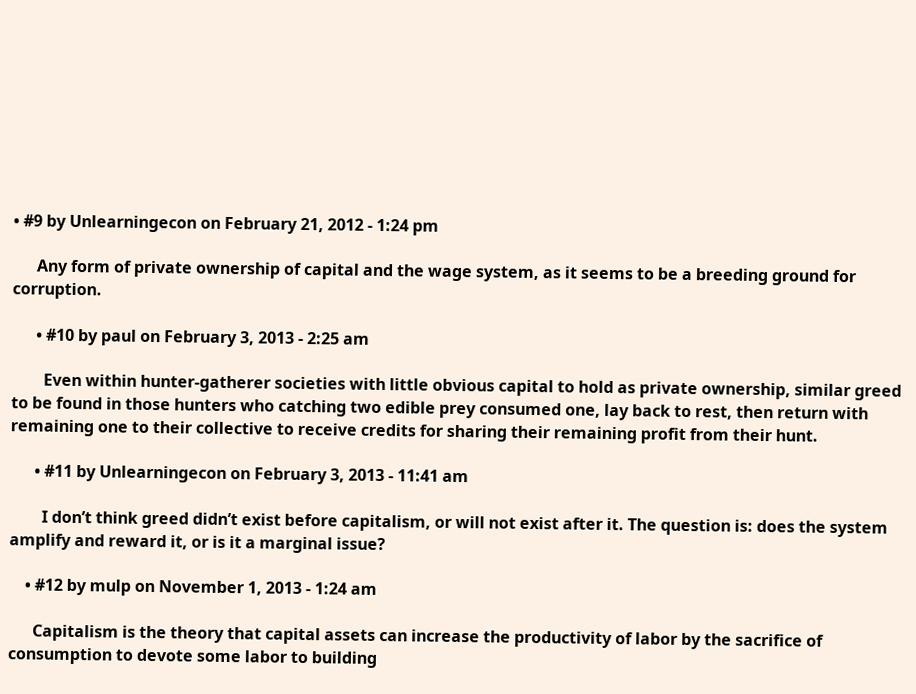• #9 by Unlearningecon on February 21, 2012 - 1:24 pm

      Any form of private ownership of capital and the wage system, as it seems to be a breeding ground for corruption.

      • #10 by paul on February 3, 2013 - 2:25 am

        Even within hunter-gatherer societies with little obvious capital to hold as private ownership, similar greed to be found in those hunters who catching two edible prey consumed one, lay back to rest, then return with remaining one to their collective to receive credits for sharing their remaining profit from their hunt.

      • #11 by Unlearningecon on February 3, 2013 - 11:41 am

        I don’t think greed didn’t exist before capitalism, or will not exist after it. The question is: does the system amplify and reward it, or is it a marginal issue?

    • #12 by mulp on November 1, 2013 - 1:24 am

      Capitalism is the theory that capital assets can increase the productivity of labor by the sacrifice of consumption to devote some labor to building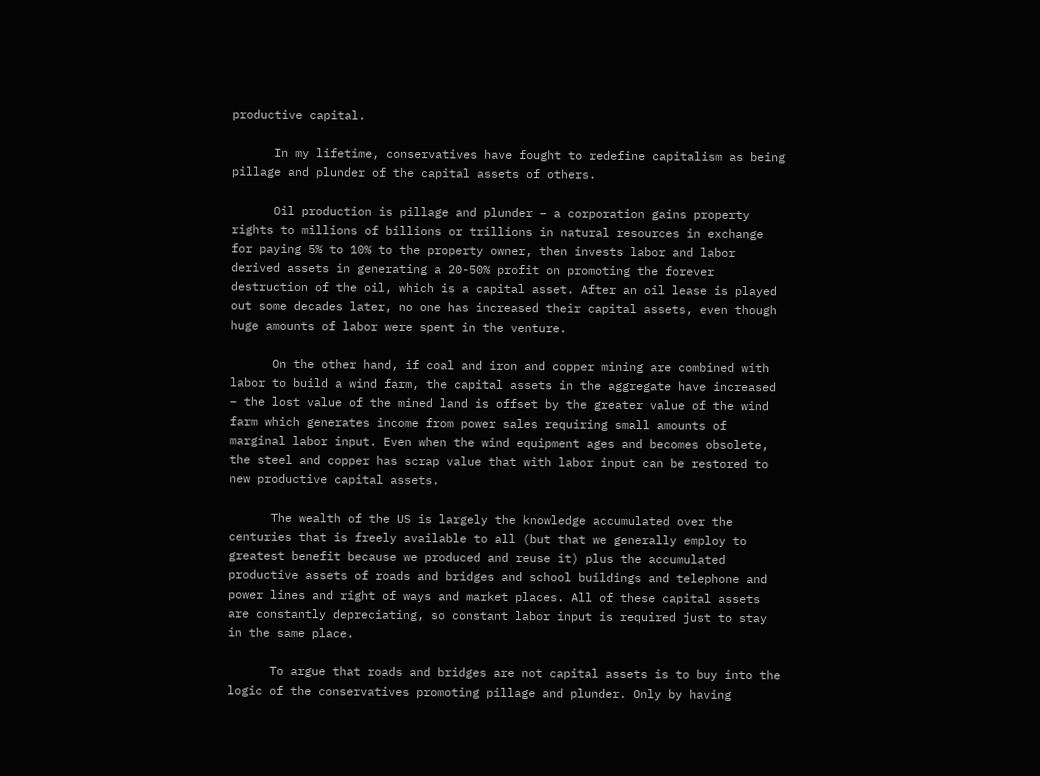productive capital.

      In my lifetime, conservatives have fought to redefine capitalism as being pillage and plunder of the capital assets of others.

      Oil production is pillage and plunder – a corporation gains property rights to millions of billions or trillions in natural resources in exchange for paying 5% to 10% to the property owner, then invests labor and labor derived assets in generating a 20-50% profit on promoting the forever destruction of the oil, which is a capital asset. After an oil lease is played out some decades later, no one has increased their capital assets, even though huge amounts of labor were spent in the venture.

      On the other hand, if coal and iron and copper mining are combined with labor to build a wind farm, the capital assets in the aggregate have increased – the lost value of the mined land is offset by the greater value of the wind farm which generates income from power sales requiring small amounts of marginal labor input. Even when the wind equipment ages and becomes obsolete, the steel and copper has scrap value that with labor input can be restored to new productive capital assets.

      The wealth of the US is largely the knowledge accumulated over the centuries that is freely available to all (but that we generally employ to greatest benefit because we produced and reuse it) plus the accumulated productive assets of roads and bridges and school buildings and telephone and power lines and right of ways and market places. All of these capital assets are constantly depreciating, so constant labor input is required just to stay in the same place.

      To argue that roads and bridges are not capital assets is to buy into the logic of the conservatives promoting pillage and plunder. Only by having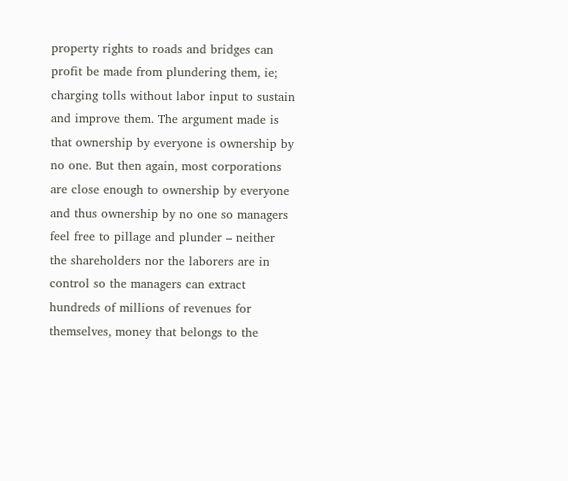property rights to roads and bridges can profit be made from plundering them, ie; charging tolls without labor input to sustain and improve them. The argument made is that ownership by everyone is ownership by no one. But then again, most corporations are close enough to ownership by everyone and thus ownership by no one so managers feel free to pillage and plunder – neither the shareholders nor the laborers are in control so the managers can extract hundreds of millions of revenues for themselves, money that belongs to the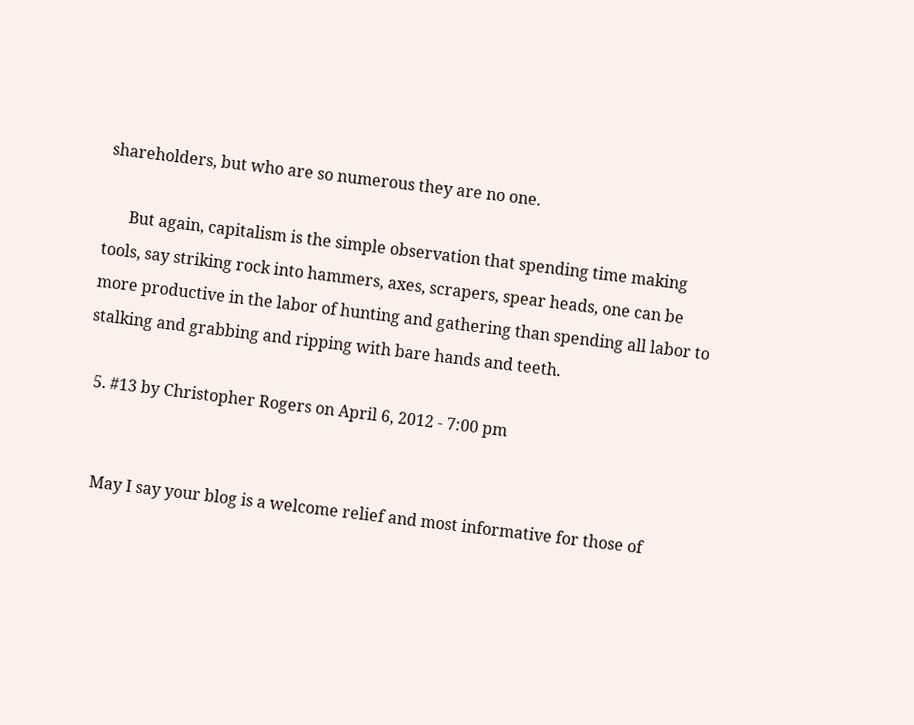shareholders, but who are so numerous they are no one.

      But again, capitalism is the simple observation that spending time making tools, say striking rock into hammers, axes, scrapers, spear heads, one can be more productive in the labor of hunting and gathering than spending all labor to stalking and grabbing and ripping with bare hands and teeth.

  5. #13 by Christopher Rogers on April 6, 2012 - 7:00 pm


    May I say your blog is a welcome relief and most informative for those of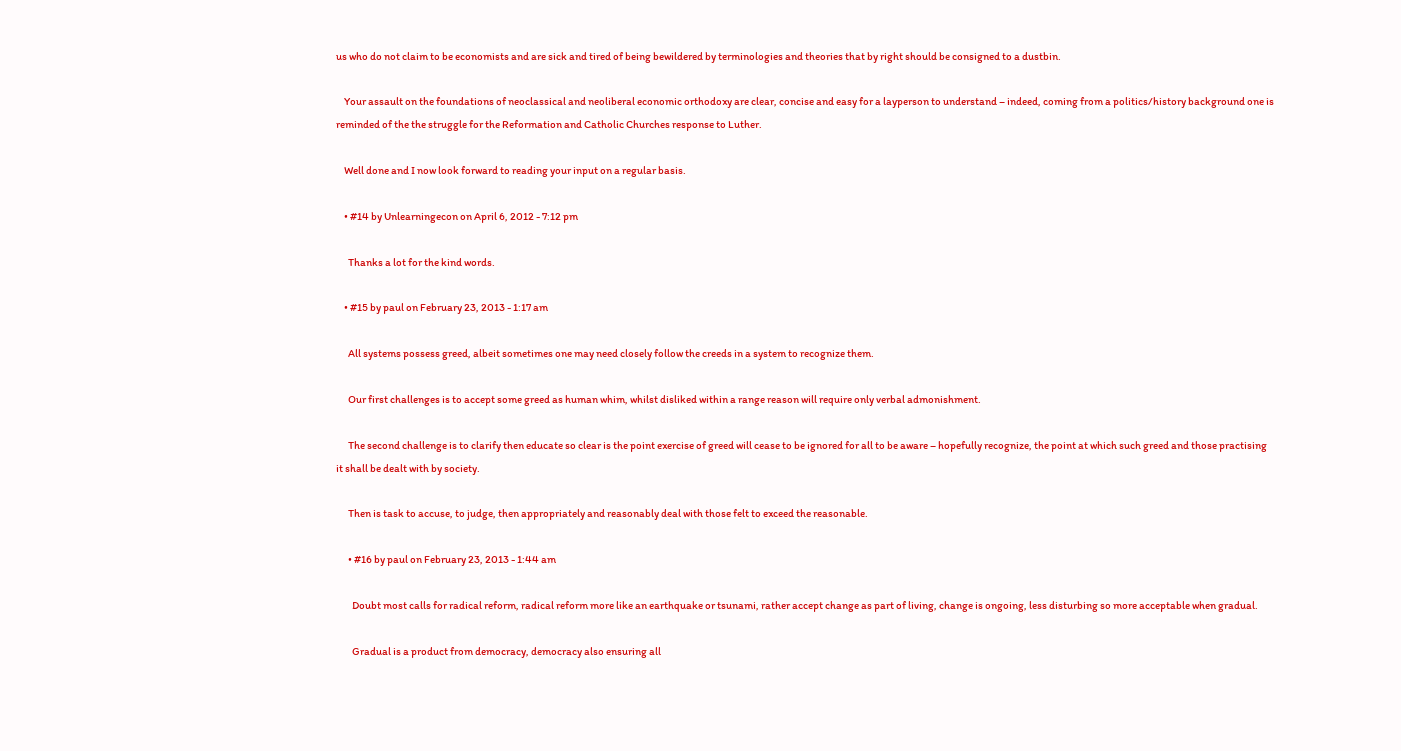us who do not claim to be economists and are sick and tired of being bewildered by terminologies and theories that by right should be consigned to a dustbin.

    Your assault on the foundations of neoclassical and neoliberal economic orthodoxy are clear, concise and easy for a layperson to understand – indeed, coming from a politics/history background one is reminded of the the struggle for the Reformation and Catholic Churches response to Luther.

    Well done and I now look forward to reading your input on a regular basis.

    • #14 by Unlearningecon on April 6, 2012 - 7:12 pm

      Thanks a lot for the kind words.

    • #15 by paul on February 23, 2013 - 1:17 am

      All systems possess greed, albeit sometimes one may need closely follow the creeds in a system to recognize them.

      Our first challenges is to accept some greed as human whim, whilst disliked within a range reason will require only verbal admonishment.

      The second challenge is to clarify then educate so clear is the point exercise of greed will cease to be ignored for all to be aware – hopefully recognize, the point at which such greed and those practising it shall be dealt with by society.

      Then is task to accuse, to judge, then appropriately and reasonably deal with those felt to exceed the reasonable.

      • #16 by paul on February 23, 2013 - 1:44 am

        Doubt most calls for radical reform, radical reform more like an earthquake or tsunami, rather accept change as part of living, change is ongoing, less disturbing so more acceptable when gradual.

        Gradual is a product from democracy, democracy also ensuring all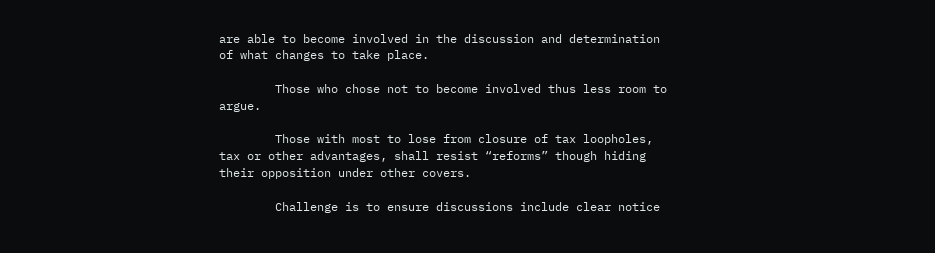are able to become involved in the discussion and determination of what changes to take place.

        Those who chose not to become involved thus less room to argue.

        Those with most to lose from closure of tax loopholes, tax or other advantages, shall resist “reforms” though hiding their opposition under other covers.

        Challenge is to ensure discussions include clear notice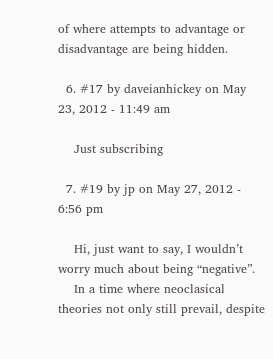of where attempts to advantage or disadvantage are being hidden.

  6. #17 by daveianhickey on May 23, 2012 - 11:49 am

    Just subscribing

  7. #19 by jp on May 27, 2012 - 6:56 pm

    Hi, just want to say, I wouldn’t worry much about being “negative”.
    In a time where neoclasical theories not only still prevail, despite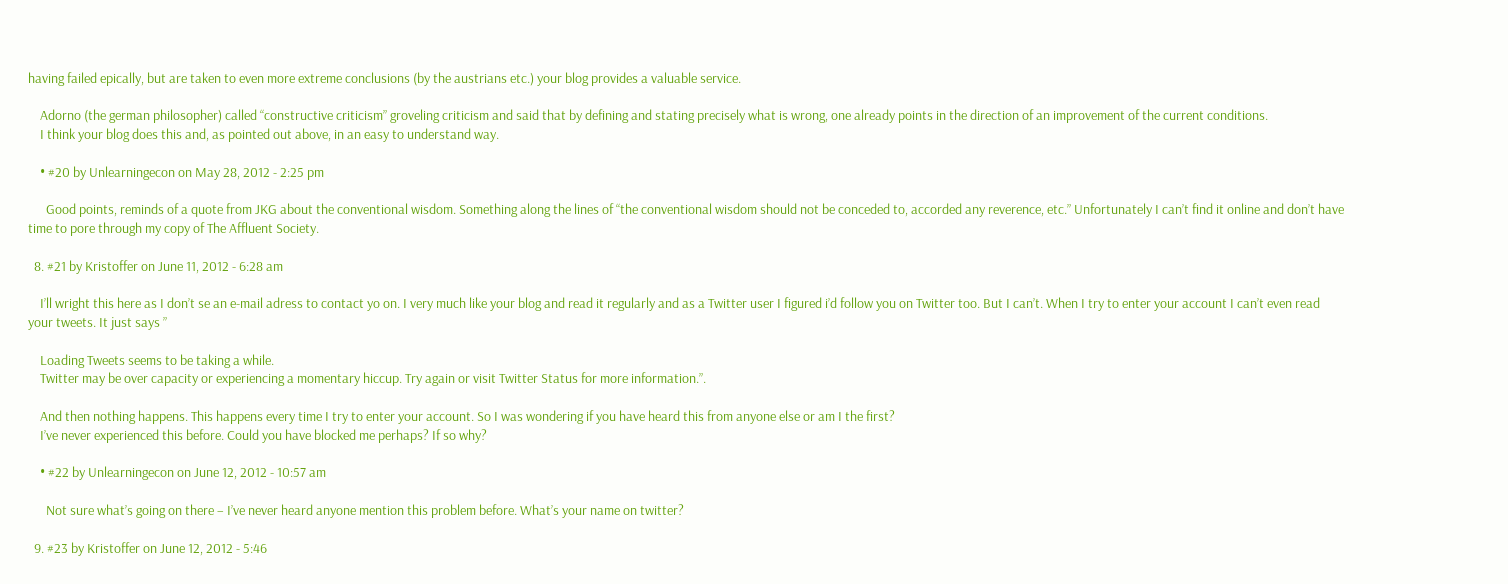having failed epically, but are taken to even more extreme conclusions (by the austrians etc.) your blog provides a valuable service.

    Adorno (the german philosopher) called “constructive criticism” groveling criticism and said that by defining and stating precisely what is wrong, one already points in the direction of an improvement of the current conditions.
    I think your blog does this and, as pointed out above, in an easy to understand way.

    • #20 by Unlearningecon on May 28, 2012 - 2:25 pm

      Good points, reminds of a quote from JKG about the conventional wisdom. Something along the lines of “the conventional wisdom should not be conceded to, accorded any reverence, etc.” Unfortunately I can’t find it online and don’t have time to pore through my copy of The Affluent Society.

  8. #21 by Kristoffer on June 11, 2012 - 6:28 am

    I’ll wright this here as I don’t se an e-mail adress to contact yo on. I very much like your blog and read it regularly and as a Twitter user I figured i’d follow you on Twitter too. But I can’t. When I try to enter your account I can’t even read your tweets. It just says ”

    Loading Tweets seems to be taking a while.
    Twitter may be over capacity or experiencing a momentary hiccup. Try again or visit Twitter Status for more information.”.

    And then nothing happens. This happens every time I try to enter your account. So I was wondering if you have heard this from anyone else or am I the first?
    I’ve never experienced this before. Could you have blocked me perhaps? If so why?

    • #22 by Unlearningecon on June 12, 2012 - 10:57 am

      Not sure what’s going on there – I’ve never heard anyone mention this problem before. What’s your name on twitter?

  9. #23 by Kristoffer on June 12, 2012 - 5:46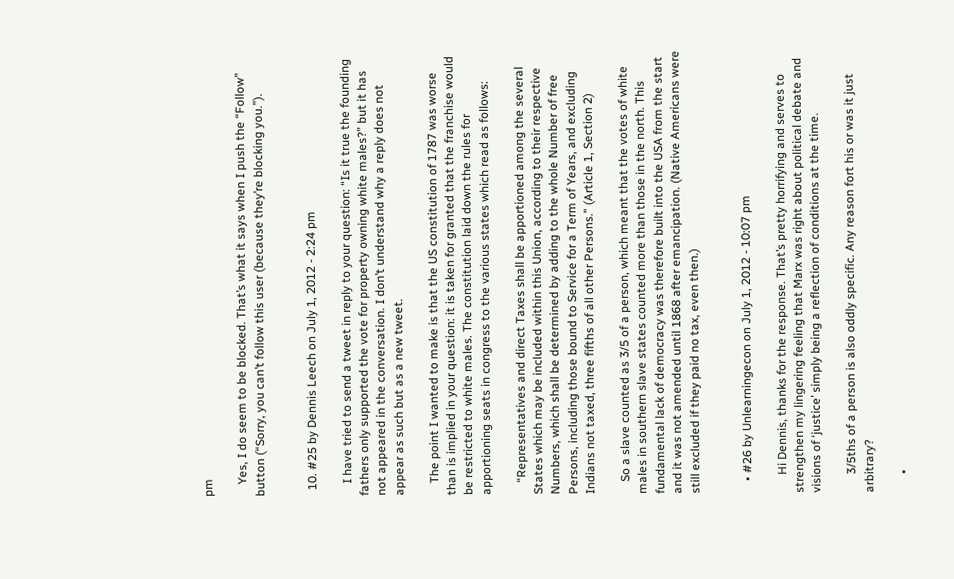pm

    Yes, I do seem to be blocked. That’s what it says when I push the “Follow” button (“Sorry, you can’t follow this user (because they’re blocking you.”).


  10. #25 by Dennis Leech on July 1, 2012 - 2:24 pm

    I have tried to send a tweet in reply to your question: “Is it true the founding fathers only supported the vote for property owning white males?” but it has not appeared in the conversation. I don’t understand why a reply does not appear as such but as a new tweet.

    The point I wanted to make is that the US constitution of 1787 was worse than is implied in your question: it is taken for granted that the franchise would be restricted to white males. The constitution laid down the rules for apportioning seats in congress to the various states which read as follows:

    “Representatives and direct Taxes shall be apportioned among the several States which may be included within this Union, according to their respective Numbers, which shall be determined by adding to the whole Number of free Persons, including those bound to Service for a Term of Years, and excluding Indians not taxed, three fifths of all other Persons.” (Article 1, Section 2)

    So a slave counted as 3/5 of a person, which meant that the votes of white males in southern slave states counted more than those in the north. This fundamental lack of democracy was therefore built into the USA from the start and it was not amended until 1868 after emancipation. (Native Americans were still excluded if they paid no tax, even then.)


    • #26 by Unlearningecon on July 1, 2012 - 10:07 pm

      Hi Dennis, thanks for the response. That’s pretty horrifying and serves to strengthen my lingering feeling that Marx was right about political debate and visions of ‘justice’ simply being a reflection of conditions at the time.

      3/5ths of a person is also oddly specific. Any reason fort his or was it just arbitrary?

      •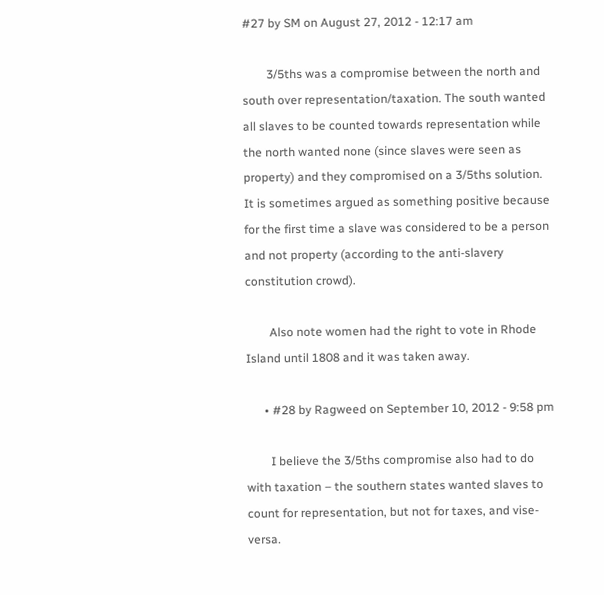#27 by SM on August 27, 2012 - 12:17 am

        3/5ths was a compromise between the north and south over representation/taxation. The south wanted all slaves to be counted towards representation while the north wanted none (since slaves were seen as property) and they compromised on a 3/5ths solution. It is sometimes argued as something positive because for the first time a slave was considered to be a person and not property (according to the anti-slavery constitution crowd).

        Also note women had the right to vote in Rhode Island until 1808 and it was taken away.

      • #28 by Ragweed on September 10, 2012 - 9:58 pm

        I believe the 3/5ths compromise also had to do with taxation – the southern states wanted slaves to count for representation, but not for taxes, and vise-versa.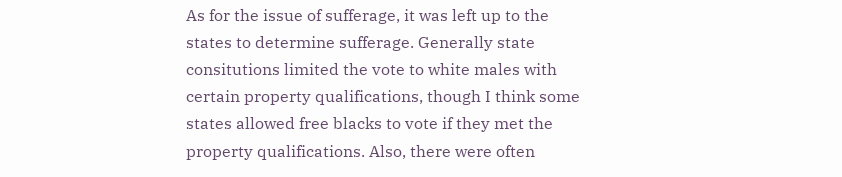As for the issue of sufferage, it was left up to the states to determine sufferage. Generally state consitutions limited the vote to white males with certain property qualifications, though I think some states allowed free blacks to vote if they met the property qualifications. Also, there were often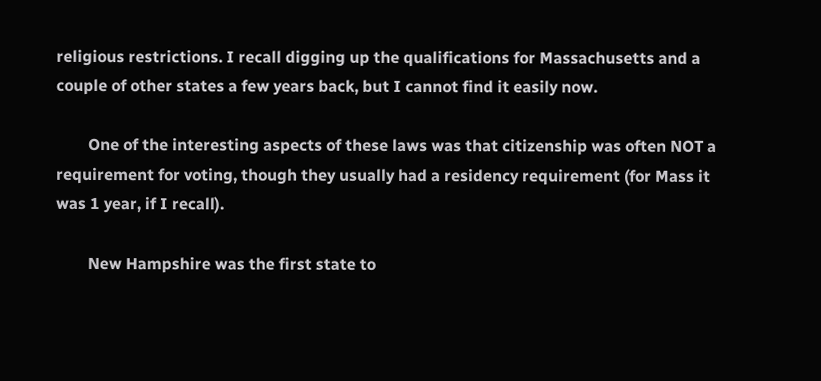religious restrictions. I recall digging up the qualifications for Massachusetts and a couple of other states a few years back, but I cannot find it easily now.

        One of the interesting aspects of these laws was that citizenship was often NOT a requirement for voting, though they usually had a residency requirement (for Mass it was 1 year, if I recall).

        New Hampshire was the first state to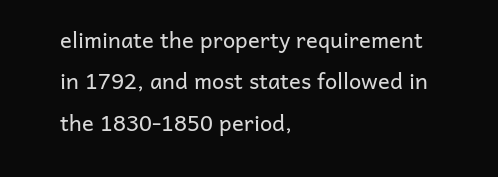eliminate the property requirement in 1792, and most states followed in the 1830-1850 period,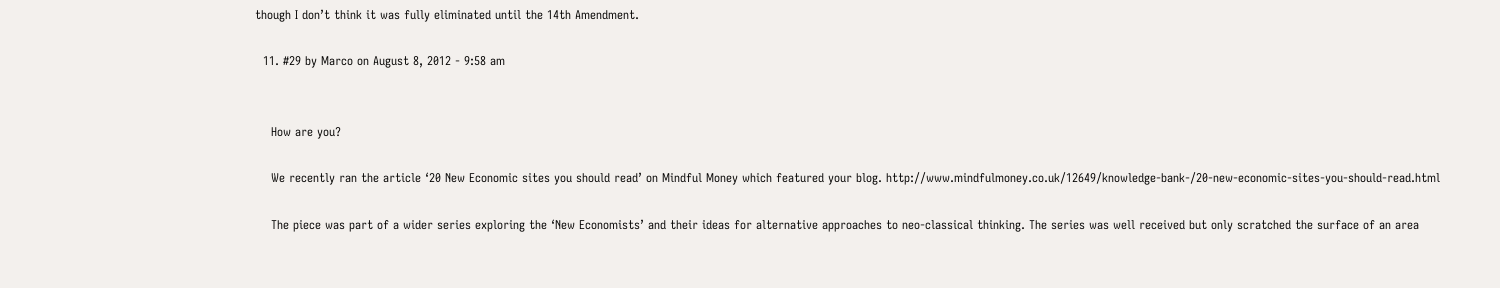though I don’t think it was fully eliminated until the 14th Amendment.

  11. #29 by Marco on August 8, 2012 - 9:58 am


    How are you?

    We recently ran the article ‘20 New Economic sites you should read’ on Mindful Money which featured your blog. http://www.mindfulmoney.co.uk/12649/knowledge-bank-/20-new-economic-sites-you-should-read.html

    The piece was part of a wider series exploring the ‘New Economists’ and their ideas for alternative approaches to neo-classical thinking. The series was well received but only scratched the surface of an area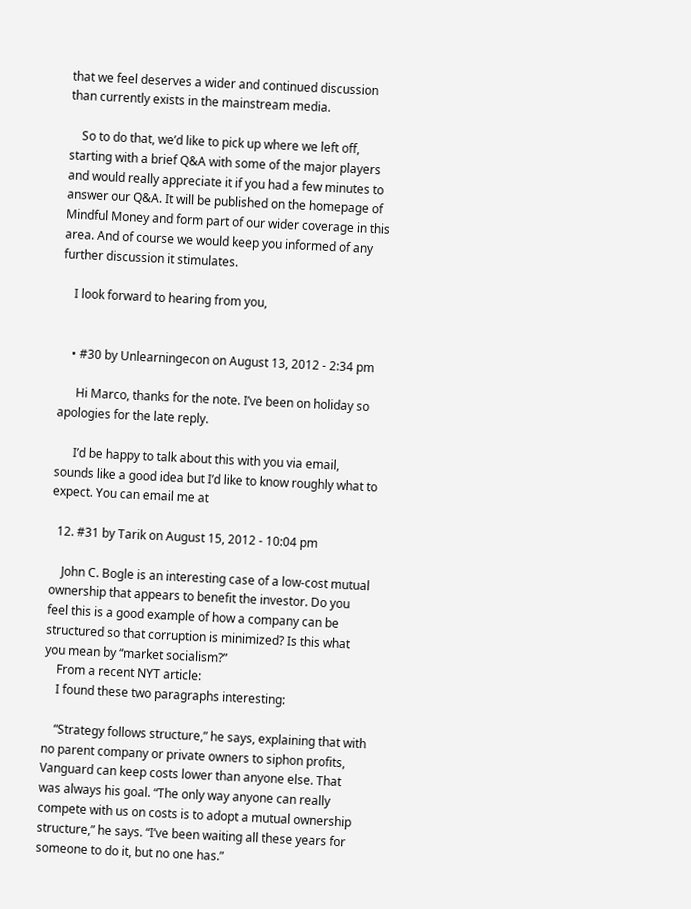that we feel deserves a wider and continued discussion than currently exists in the mainstream media.

    So to do that, we’d like to pick up where we left off, starting with a brief Q&A with some of the major players and would really appreciate it if you had a few minutes to answer our Q&A. It will be published on the homepage of Mindful Money and form part of our wider coverage in this area. And of course we would keep you informed of any further discussion it stimulates.

    I look forward to hearing from you,


    • #30 by Unlearningecon on August 13, 2012 - 2:34 pm

      Hi Marco, thanks for the note. I’ve been on holiday so apologies for the late reply.

      I’d be happy to talk about this with you via email, sounds like a good idea but I’d like to know roughly what to expect. You can email me at

  12. #31 by Tarik on August 15, 2012 - 10:04 pm

    John C. Bogle is an interesting case of a low-cost mutual ownership that appears to benefit the investor. Do you feel this is a good example of how a company can be structured so that corruption is minimized? Is this what you mean by “market socialism?”
    From a recent NYT article:
    I found these two paragraphs interesting:

    “Strategy follows structure,” he says, explaining that with no parent company or private owners to siphon profits, Vanguard can keep costs lower than anyone else. That was always his goal. “The only way anyone can really compete with us on costs is to adopt a mutual ownership structure,” he says. “I’ve been waiting all these years for someone to do it, but no one has.”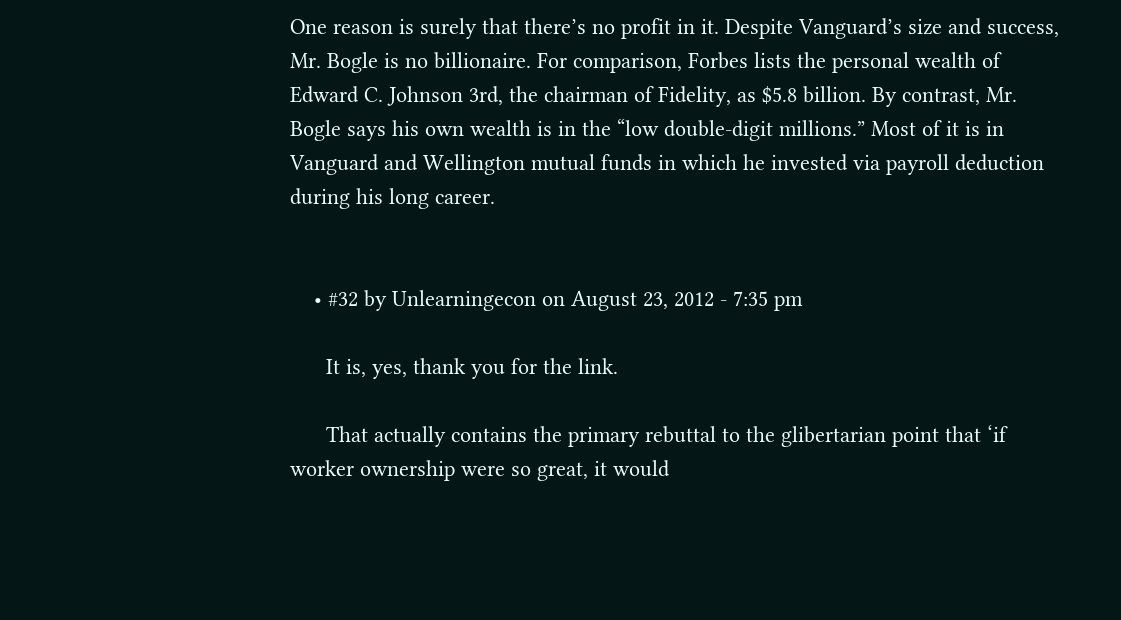One reason is surely that there’s no profit in it. Despite Vanguard’s size and success, Mr. Bogle is no billionaire. For comparison, Forbes lists the personal wealth of Edward C. Johnson 3rd, the chairman of Fidelity, as $5.8 billion. By contrast, Mr. Bogle says his own wealth is in the “low double-digit millions.” Most of it is in Vanguard and Wellington mutual funds in which he invested via payroll deduction during his long career.


    • #32 by Unlearningecon on August 23, 2012 - 7:35 pm

      It is, yes, thank you for the link.

      That actually contains the primary rebuttal to the glibertarian point that ‘if worker ownership were so great, it would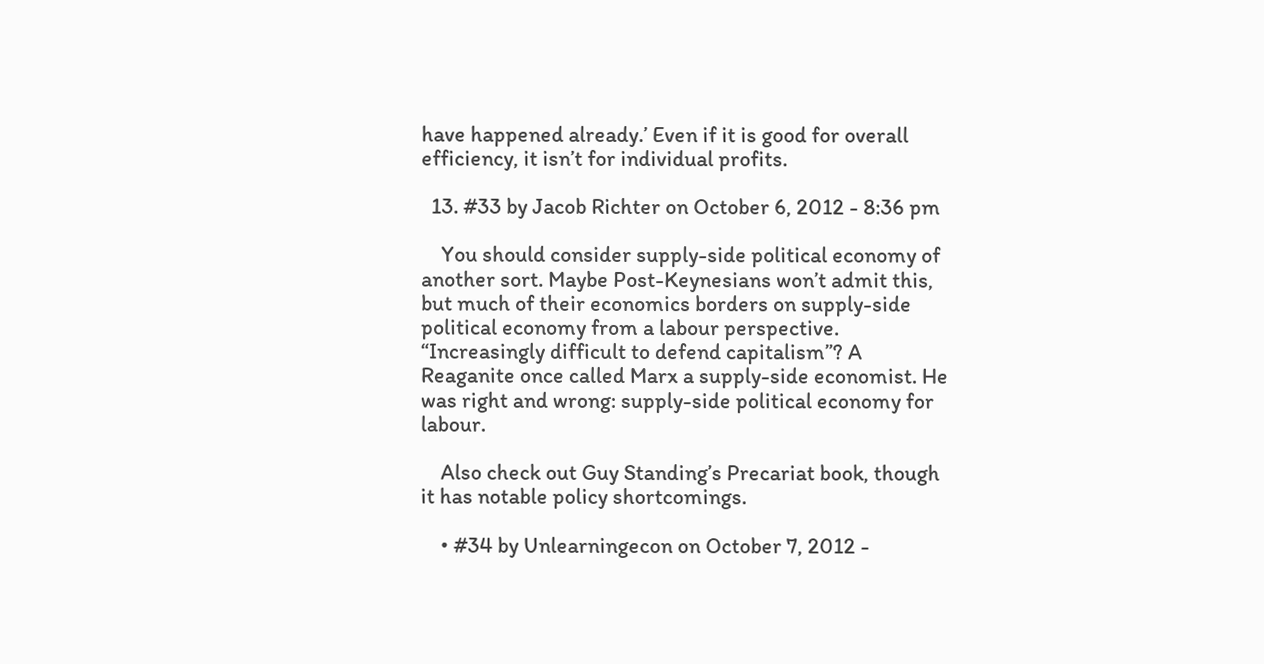have happened already.’ Even if it is good for overall efficiency, it isn’t for individual profits.

  13. #33 by Jacob Richter on October 6, 2012 - 8:36 pm

    You should consider supply-side political economy of another sort. Maybe Post-Keynesians won’t admit this, but much of their economics borders on supply-side political economy from a labour perspective. “Increasingly difficult to defend capitalism”? A Reaganite once called Marx a supply-side economist. He was right and wrong: supply-side political economy for labour.

    Also check out Guy Standing’s Precariat book, though it has notable policy shortcomings.

    • #34 by Unlearningecon on October 7, 2012 -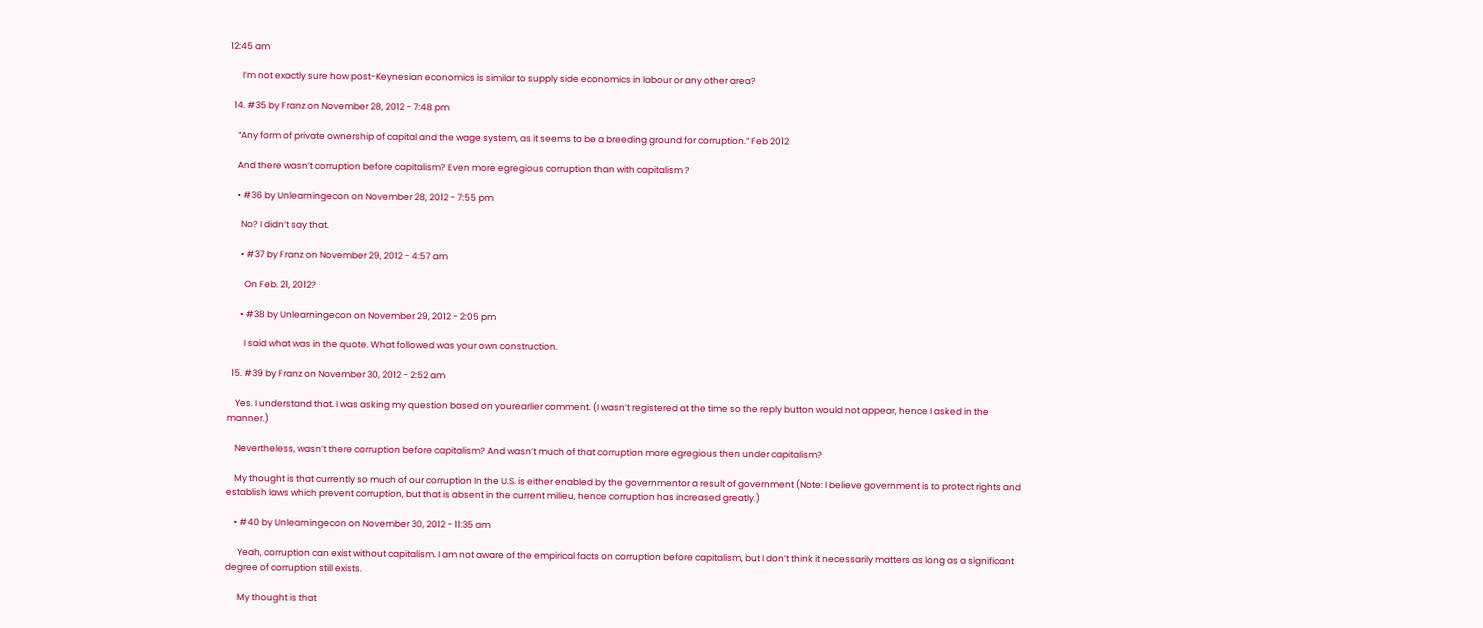12:45 am

      I’m not exactly sure how post-Keynesian economics is similar to supply side economics in labour or any other area?

  14. #35 by Franz on November 28, 2012 - 7:48 pm

    “Any form of private ownership of capital and the wage system, as it seems to be a breeding ground for corruption.” Feb 2012

    And there wasn’t corruption before capitalism? Even more egregious corruption than with capitalism ?

    • #36 by Unlearningecon on November 28, 2012 - 7:55 pm

      No? I didn’t say that.

      • #37 by Franz on November 29, 2012 - 4:57 am

        On Feb. 21, 2012?

      • #38 by Unlearningecon on November 29, 2012 - 2:05 pm

        I said what was in the quote. What followed was your own construction.

  15. #39 by Franz on November 30, 2012 - 2:52 am

    Yes. I understand that. I was asking my question based on yourearlier comment. (I wasn’t registered at the time so the reply button would not appear, hence I asked in the manner.)

    Nevertheless, wasn’t there corruption before capitalism? And wasn’t much of that corruption more egregious then under capitalism?

    My thought is that currently so much of our corruption In the U.S. is either enabled by the governmentor a result of government (Note: I believe government is to protect rights and establish laws which prevent corruption, but that is absent in the current milieu, hence corruption has increased greatly.)

    • #40 by Unlearningecon on November 30, 2012 - 11:35 am

      Yeah, corruption can exist without capitalism. I am not aware of the empirical facts on corruption before capitalism, but I don’t think it necessarily matters as long as a significant degree of corruption still exists.

      My thought is that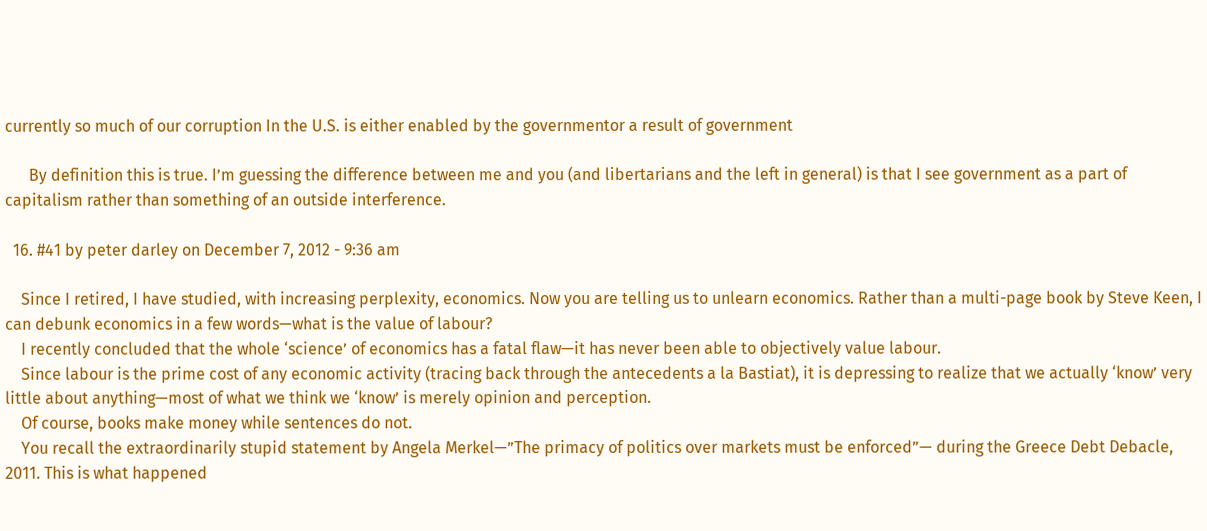currently so much of our corruption In the U.S. is either enabled by the governmentor a result of government

      By definition this is true. I’m guessing the difference between me and you (and libertarians and the left in general) is that I see government as a part of capitalism rather than something of an outside interference.

  16. #41 by peter darley on December 7, 2012 - 9:36 am

    Since I retired, I have studied, with increasing perplexity, economics. Now you are telling us to unlearn economics. Rather than a multi-page book by Steve Keen, I can debunk economics in a few words—what is the value of labour?
    I recently concluded that the whole ‘science’ of economics has a fatal flaw—it has never been able to objectively value labour.
    Since labour is the prime cost of any economic activity (tracing back through the antecedents a la Bastiat), it is depressing to realize that we actually ‘know’ very little about anything—most of what we think we ‘know’ is merely opinion and perception.
    Of course, books make money while sentences do not.
    You recall the extraordinarily stupid statement by Angela Merkel—”The primacy of politics over markets must be enforced”— during the Greece Debt Debacle, 2011. This is what happened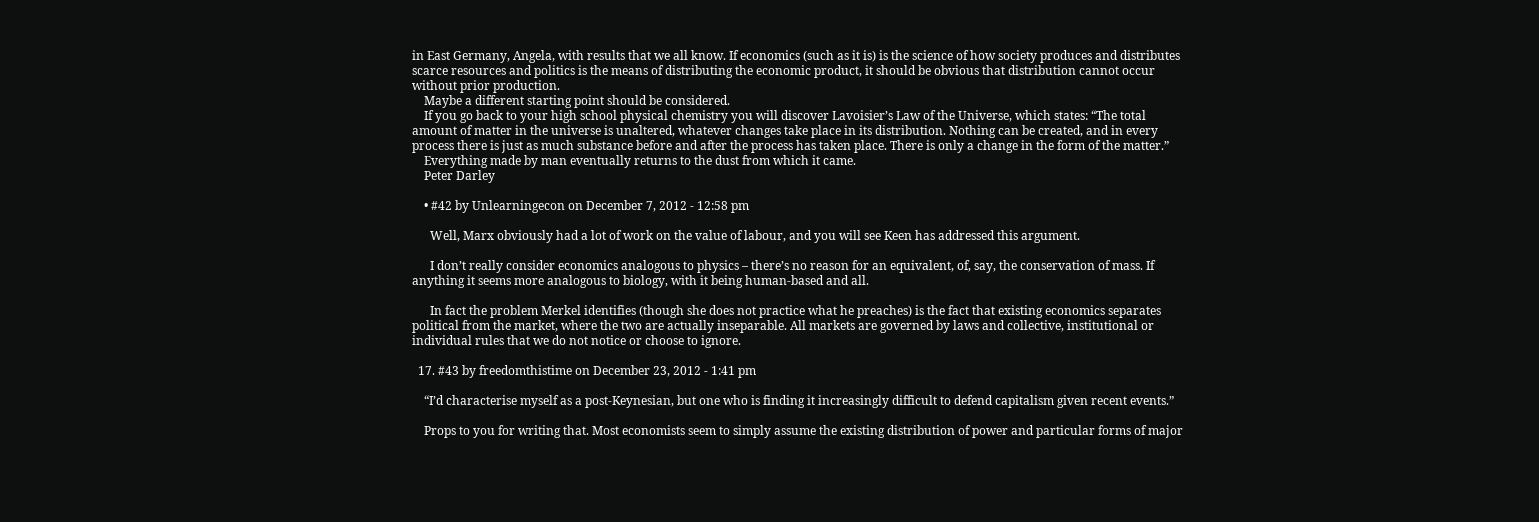in East Germany, Angela, with results that we all know. If economics (such as it is) is the science of how society produces and distributes scarce resources and politics is the means of distributing the economic product, it should be obvious that distribution cannot occur without prior production.
    Maybe a different starting point should be considered.
    If you go back to your high school physical chemistry you will discover Lavoisier’s Law of the Universe, which states: “The total amount of matter in the universe is unaltered, whatever changes take place in its distribution. Nothing can be created, and in every process there is just as much substance before and after the process has taken place. There is only a change in the form of the matter.”
    Everything made by man eventually returns to the dust from which it came.
    Peter Darley

    • #42 by Unlearningecon on December 7, 2012 - 12:58 pm

      Well, Marx obviously had a lot of work on the value of labour, and you will see Keen has addressed this argument.

      I don’t really consider economics analogous to physics – there’s no reason for an equivalent, of, say, the conservation of mass. If anything it seems more analogous to biology, with it being human-based and all.

      In fact the problem Merkel identifies (though she does not practice what he preaches) is the fact that existing economics separates political from the market, where the two are actually inseparable. All markets are governed by laws and collective, institutional or individual rules that we do not notice or choose to ignore.

  17. #43 by freedomthistime on December 23, 2012 - 1:41 pm

    “I’d characterise myself as a post-Keynesian, but one who is finding it increasingly difficult to defend capitalism given recent events.”

    Props to you for writing that. Most economists seem to simply assume the existing distribution of power and particular forms of major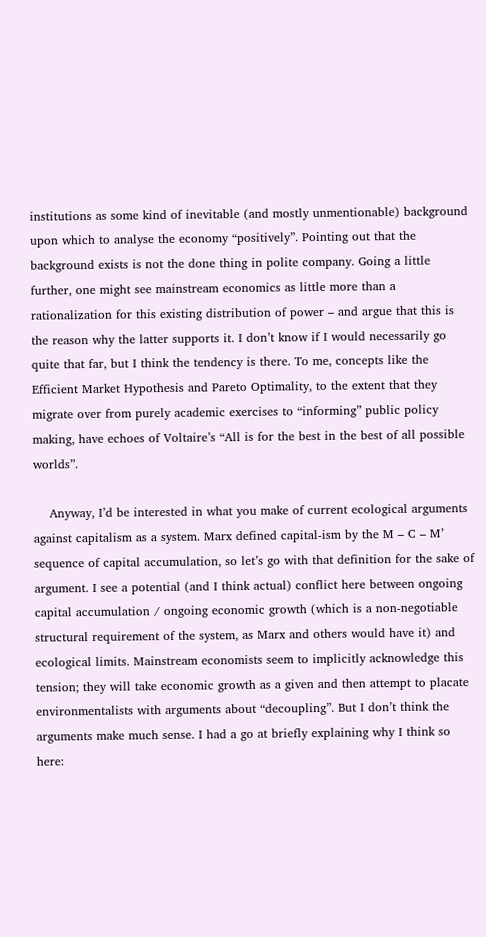institutions as some kind of inevitable (and mostly unmentionable) background upon which to analyse the economy “positively”. Pointing out that the background exists is not the done thing in polite company. Going a little further, one might see mainstream economics as little more than a rationalization for this existing distribution of power – and argue that this is the reason why the latter supports it. I don’t know if I would necessarily go quite that far, but I think the tendency is there. To me, concepts like the Efficient Market Hypothesis and Pareto Optimality, to the extent that they migrate over from purely academic exercises to “informing” public policy making, have echoes of Voltaire’s “All is for the best in the best of all possible worlds”.

    Anyway, I’d be interested in what you make of current ecological arguments against capitalism as a system. Marx defined capital-ism by the M – C – M’ sequence of capital accumulation, so let’s go with that definition for the sake of argument. I see a potential (and I think actual) conflict here between ongoing capital accumulation / ongoing economic growth (which is a non-negotiable structural requirement of the system, as Marx and others would have it) and ecological limits. Mainstream economists seem to implicitly acknowledge this tension; they will take economic growth as a given and then attempt to placate environmentalists with arguments about “decoupling”. But I don’t think the arguments make much sense. I had a go at briefly explaining why I think so here: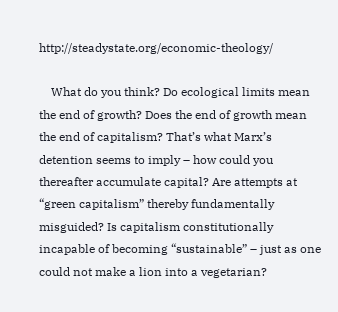http://steadystate.org/economic-theology/

    What do you think? Do ecological limits mean the end of growth? Does the end of growth mean the end of capitalism? That’s what Marx’s detention seems to imply – how could you thereafter accumulate capital? Are attempts at “green capitalism” thereby fundamentally misguided? Is capitalism constitutionally incapable of becoming “sustainable” – just as one could not make a lion into a vegetarian?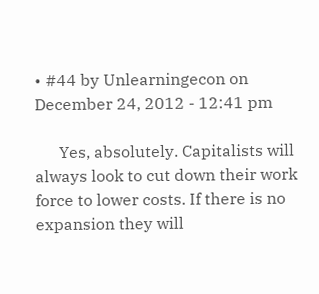• #44 by Unlearningecon on December 24, 2012 - 12:41 pm

      Yes, absolutely. Capitalists will always look to cut down their work force to lower costs. If there is no expansion they will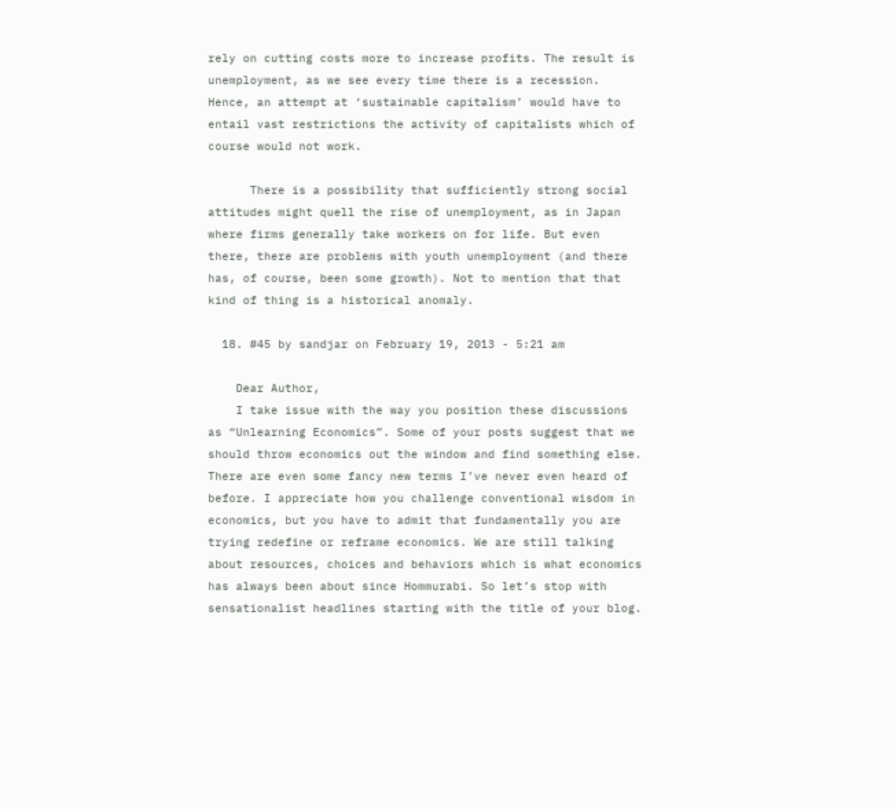rely on cutting costs more to increase profits. The result is unemployment, as we see every time there is a recession. Hence, an attempt at ‘sustainable capitalism’ would have to entail vast restrictions the activity of capitalists which of course would not work.

      There is a possibility that sufficiently strong social attitudes might quell the rise of unemployment, as in Japan where firms generally take workers on for life. But even there, there are problems with youth unemployment (and there has, of course, been some growth). Not to mention that that kind of thing is a historical anomaly.

  18. #45 by sandjar on February 19, 2013 - 5:21 am

    Dear Author,
    I take issue with the way you position these discussions as “Unlearning Economics”. Some of your posts suggest that we should throw economics out the window and find something else. There are even some fancy new terms I’ve never even heard of before. I appreciate how you challenge conventional wisdom in economics, but you have to admit that fundamentally you are trying redefine or reframe economics. We are still talking about resources, choices and behaviors which is what economics has always been about since Hommurabi. So let’s stop with sensationalist headlines starting with the title of your blog.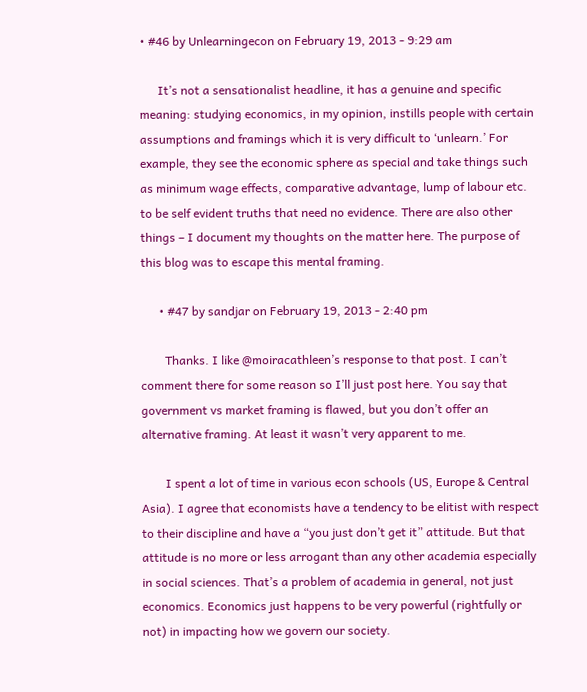• #46 by Unlearningecon on February 19, 2013 - 9:29 am

      It’s not a sensationalist headline, it has a genuine and specific meaning: studying economics, in my opinion, instills people with certain assumptions and framings which it is very difficult to ‘unlearn.’ For example, they see the economic sphere as special and take things such as minimum wage effects, comparative advantage, lump of labour etc. to be self evident truths that need no evidence. There are also other things – I document my thoughts on the matter here. The purpose of this blog was to escape this mental framing.

      • #47 by sandjar on February 19, 2013 - 2:40 pm

        Thanks. I like @moiracathleen’s response to that post. I can’t comment there for some reason so I’ll just post here. You say that government vs market framing is flawed, but you don’t offer an alternative framing. At least it wasn’t very apparent to me.

        I spent a lot of time in various econ schools (US, Europe & Central Asia). I agree that economists have a tendency to be elitist with respect to their discipline and have a “you just don’t get it” attitude. But that attitude is no more or less arrogant than any other academia especially in social sciences. That’s a problem of academia in general, not just economics. Economics just happens to be very powerful (rightfully or not) in impacting how we govern our society.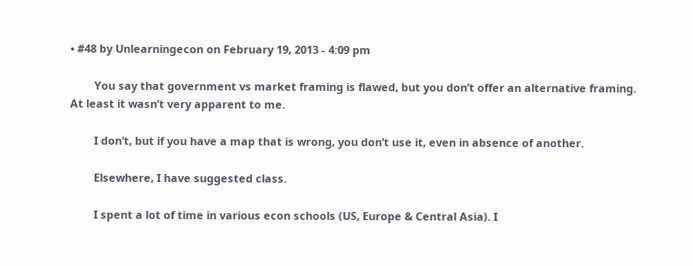• #48 by Unlearningecon on February 19, 2013 - 4:09 pm

        You say that government vs market framing is flawed, but you don’t offer an alternative framing. At least it wasn’t very apparent to me.

        I don’t, but if you have a map that is wrong, you don’t use it, even in absence of another.

        Elsewhere, I have suggested class.

        I spent a lot of time in various econ schools (US, Europe & Central Asia). I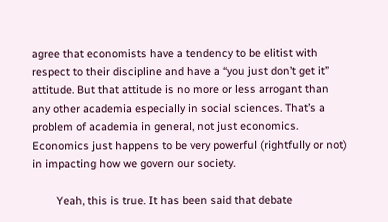agree that economists have a tendency to be elitist with respect to their discipline and have a “you just don’t get it” attitude. But that attitude is no more or less arrogant than any other academia especially in social sciences. That’s a problem of academia in general, not just economics. Economics just happens to be very powerful (rightfully or not) in impacting how we govern our society.

        Yeah, this is true. It has been said that debate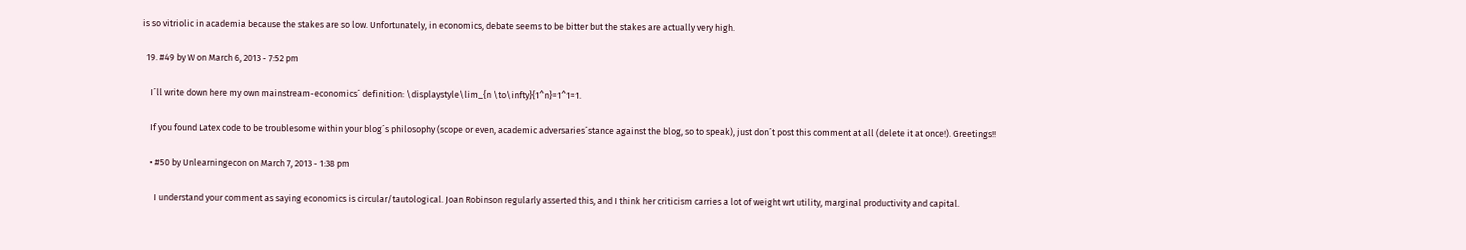is so vitriolic in academia because the stakes are so low. Unfortunately, in economics, debate seems to be bitter but the stakes are actually very high.

  19. #49 by W on March 6, 2013 - 7:52 pm

    I´ll write down here my own mainstream-economics´ definition: \displaystyle\lim_{n \to\infty}{1^n}=1^1=1.

    If you found Latex code to be troublesome within your blog´s philosophy (scope or even, academic adversaries´stance against the blog, so to speak), just don´t post this comment at all (delete it at once!). Greetings!!

    • #50 by Unlearningecon on March 7, 2013 - 1:38 pm

      I understand your comment as saying economics is circular/tautological. Joan Robinson regularly asserted this, and I think her criticism carries a lot of weight wrt utility, marginal productivity and capital.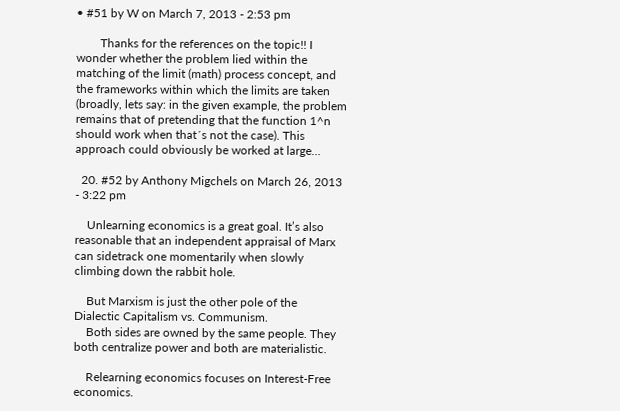• #51 by W on March 7, 2013 - 2:53 pm

        Thanks for the references on the topic!! I wonder whether the problem lied within the matching of the limit (math) process concept, and the frameworks within which the limits are taken (broadly, lets say: in the given example, the problem remains that of pretending that the function 1^n should work when that´s not the case). This approach could obviously be worked at large…

  20. #52 by Anthony Migchels on March 26, 2013 - 3:22 pm

    Unlearning economics is a great goal. It’s also reasonable that an independent appraisal of Marx can sidetrack one momentarily when slowly climbing down the rabbit hole.

    But Marxism is just the other pole of the Dialectic Capitalism vs. Communism.
    Both sides are owned by the same people. They both centralize power and both are materialistic.

    Relearning economics focuses on Interest-Free economics.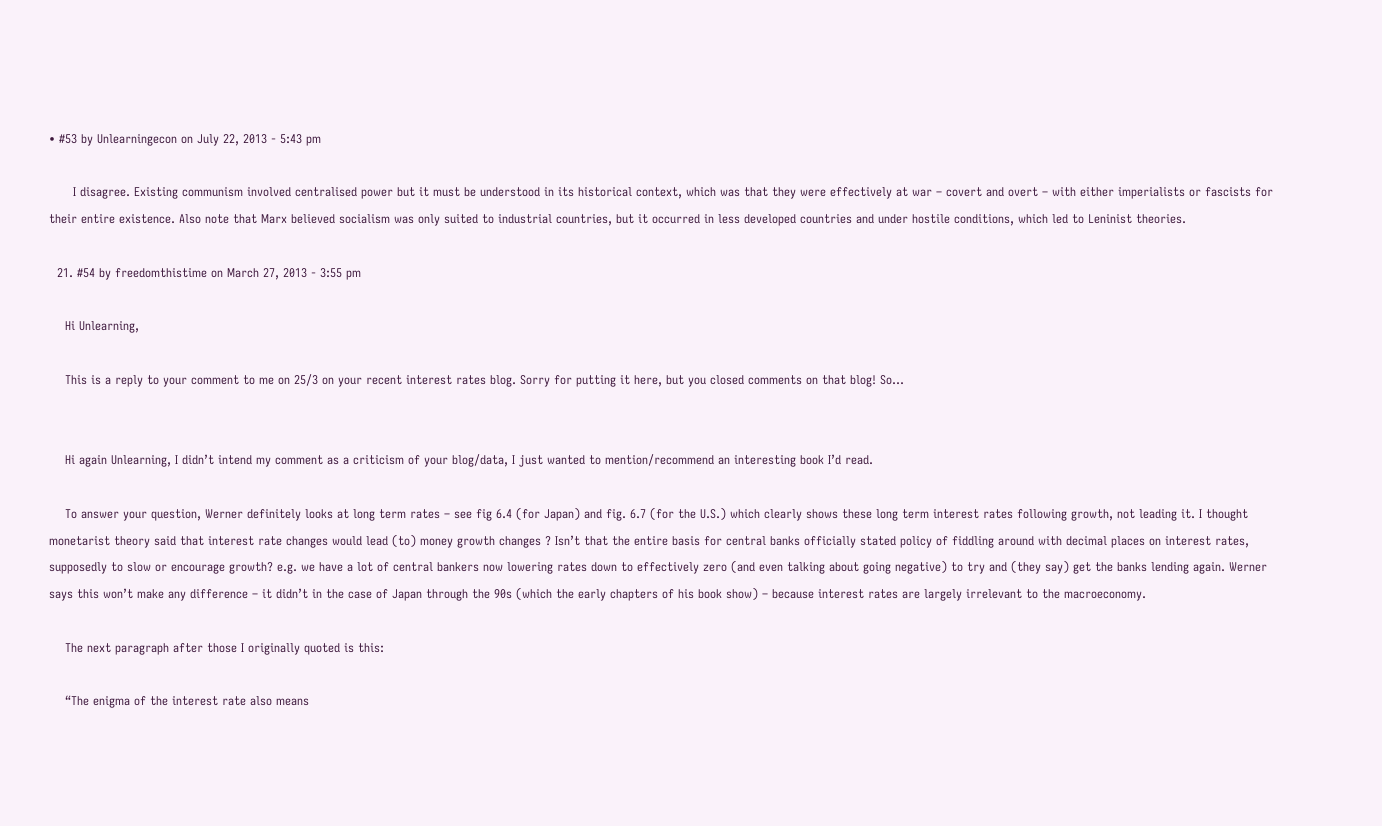• #53 by Unlearningecon on July 22, 2013 - 5:43 pm

      I disagree. Existing communism involved centralised power but it must be understood in its historical context, which was that they were effectively at war – covert and overt – with either imperialists or fascists for their entire existence. Also note that Marx believed socialism was only suited to industrial countries, but it occurred in less developed countries and under hostile conditions, which led to Leninist theories.

  21. #54 by freedomthistime on March 27, 2013 - 3:55 pm

    Hi Unlearning,

    This is a reply to your comment to me on 25/3 on your recent interest rates blog. Sorry for putting it here, but you closed comments on that blog! So…


    Hi again Unlearning, I didn’t intend my comment as a criticism of your blog/data, I just wanted to mention/recommend an interesting book I’d read.

    To answer your question, Werner definitely looks at long term rates – see fig 6.4 (for Japan) and fig. 6.7 (for the U.S.) which clearly shows these long term interest rates following growth, not leading it. I thought monetarist theory said that interest rate changes would lead (to) money growth changes ? Isn’t that the entire basis for central banks officially stated policy of fiddling around with decimal places on interest rates, supposedly to slow or encourage growth? e.g. we have a lot of central bankers now lowering rates down to effectively zero (and even talking about going negative) to try and (they say) get the banks lending again. Werner says this won’t make any difference – it didn’t in the case of Japan through the 90s (which the early chapters of his book show) – because interest rates are largely irrelevant to the macroeconomy.

    The next paragraph after those I originally quoted is this:

    “The enigma of the interest rate also means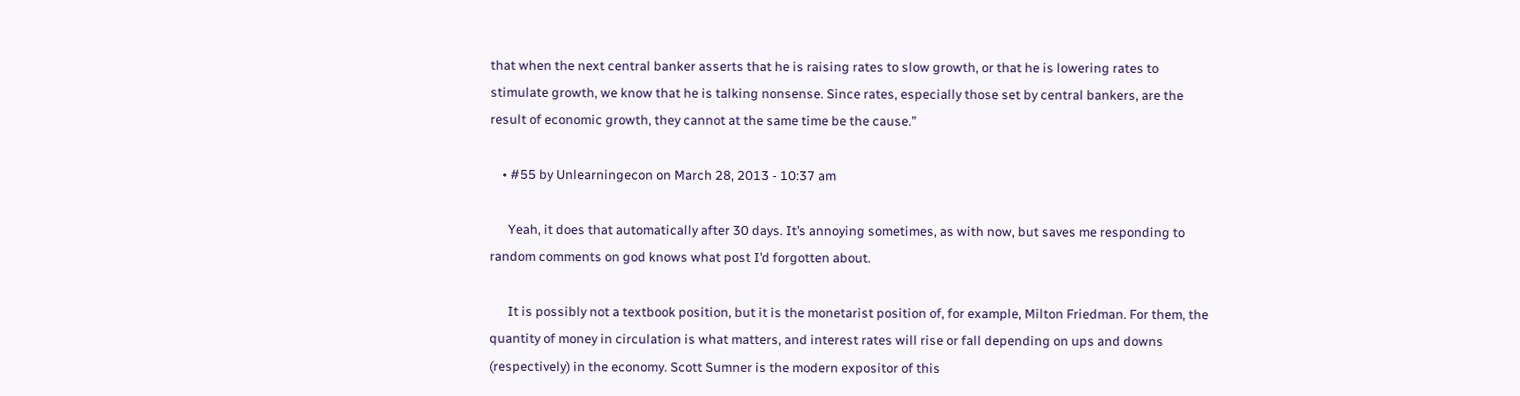that when the next central banker asserts that he is raising rates to slow growth, or that he is lowering rates to stimulate growth, we know that he is talking nonsense. Since rates, especially those set by central bankers, are the result of economic growth, they cannot at the same time be the cause.”

    • #55 by Unlearningecon on March 28, 2013 - 10:37 am

      Yeah, it does that automatically after 30 days. It’s annoying sometimes, as with now, but saves me responding to random comments on god knows what post I’d forgotten about.

      It is possibly not a textbook position, but it is the monetarist position of, for example, Milton Friedman. For them, the quantity of money in circulation is what matters, and interest rates will rise or fall depending on ups and downs (respectively) in the economy. Scott Sumner is the modern expositor of this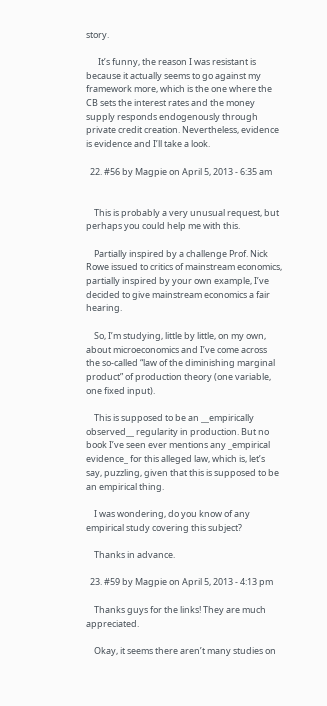story.

      It’s funny, the reason I was resistant is because it actually seems to go against my framework more, which is the one where the CB sets the interest rates and the money supply responds endogenously through private credit creation. Nevertheless, evidence is evidence and I’ll take a look.

  22. #56 by Magpie on April 5, 2013 - 6:35 am


    This is probably a very unusual request, but perhaps you could help me with this.

    Partially inspired by a challenge Prof. Nick Rowe issued to critics of mainstream economics, partially inspired by your own example, I’ve decided to give mainstream economics a fair hearing.

    So, I’m studying, little by little, on my own, about microeconomics and I’ve come across the so-called “law of the diminishing marginal product” of production theory (one variable, one fixed input).

    This is supposed to be an __empirically observed__ regularity in production. But no book I’ve seen ever mentions any _empirical evidence_ for this alleged law, which is, let’s say, puzzling, given that this is supposed to be an empirical thing.

    I was wondering, do you know of any empirical study covering this subject?

    Thanks in advance.

  23. #59 by Magpie on April 5, 2013 - 4:13 pm

    Thanks guys for the links! They are much appreciated.

    Okay, it seems there aren’t many studies on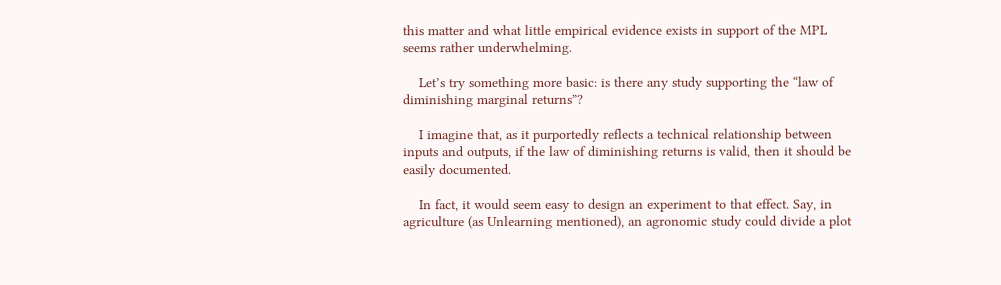this matter and what little empirical evidence exists in support of the MPL seems rather underwhelming.

    Let’s try something more basic: is there any study supporting the “law of diminishing marginal returns”?

    I imagine that, as it purportedly reflects a technical relationship between inputs and outputs, if the law of diminishing returns is valid, then it should be easily documented.

    In fact, it would seem easy to design an experiment to that effect. Say, in agriculture (as Unlearning mentioned), an agronomic study could divide a plot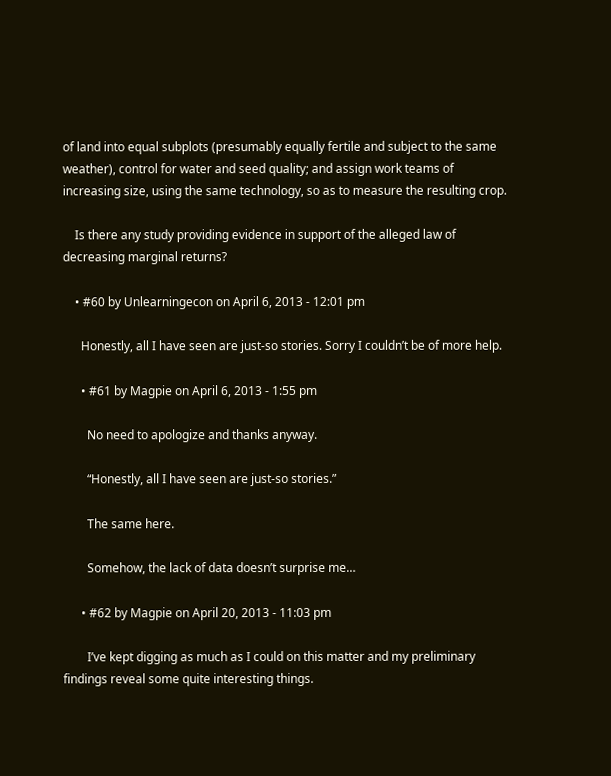of land into equal subplots (presumably equally fertile and subject to the same weather), control for water and seed quality; and assign work teams of increasing size, using the same technology, so as to measure the resulting crop.

    Is there any study providing evidence in support of the alleged law of decreasing marginal returns?

    • #60 by Unlearningecon on April 6, 2013 - 12:01 pm

      Honestly, all I have seen are just-so stories. Sorry I couldn’t be of more help.

      • #61 by Magpie on April 6, 2013 - 1:55 pm

        No need to apologize and thanks anyway.

        “Honestly, all I have seen are just-so stories.”

        The same here.

        Somehow, the lack of data doesn’t surprise me…

      • #62 by Magpie on April 20, 2013 - 11:03 pm

        I’ve kept digging as much as I could on this matter and my preliminary findings reveal some quite interesting things.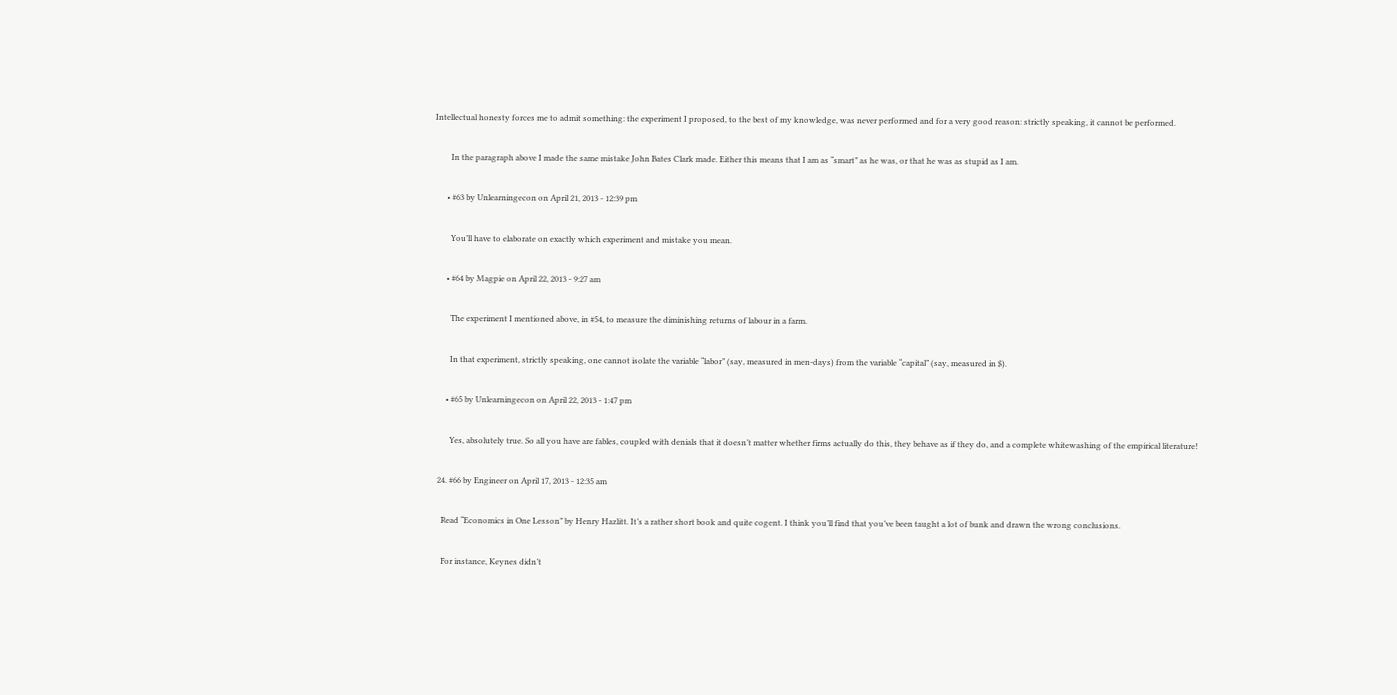Intellectual honesty forces me to admit something: the experiment I proposed, to the best of my knowledge, was never performed and for a very good reason: strictly speaking, it cannot be performed.

        In the paragraph above I made the same mistake John Bates Clark made. Either this means that I am as “smart” as he was, or that he was as stupid as I am.

      • #63 by Unlearningecon on April 21, 2013 - 12:39 pm

        You’ll have to elaborate on exactly which experiment and mistake you mean.

      • #64 by Magpie on April 22, 2013 - 9:27 am

        The experiment I mentioned above, in #54, to measure the diminishing returns of labour in a farm.

        In that experiment, strictly speaking, one cannot isolate the variable “labor” (say, measured in men-days) from the variable “capital” (say, measured in $).

      • #65 by Unlearningecon on April 22, 2013 - 1:47 pm

        Yes, absolutely true. So all you have are fables, coupled with denials that it doesn’t matter whether firms actually do this, they behave as if they do, and a complete whitewashing of the empirical literature!

  24. #66 by Engineer on April 17, 2013 - 12:35 am

    Read “Economics in One Lesson” by Henry Hazlitt. It’s a rather short book and quite cogent. I think you’ll find that you’ve been taught a lot of bunk and drawn the wrong conclusions.

    For instance, Keynes didn’t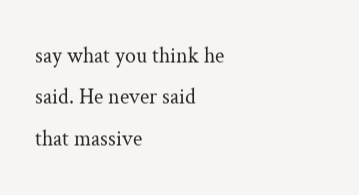say what you think he said. He never said that massive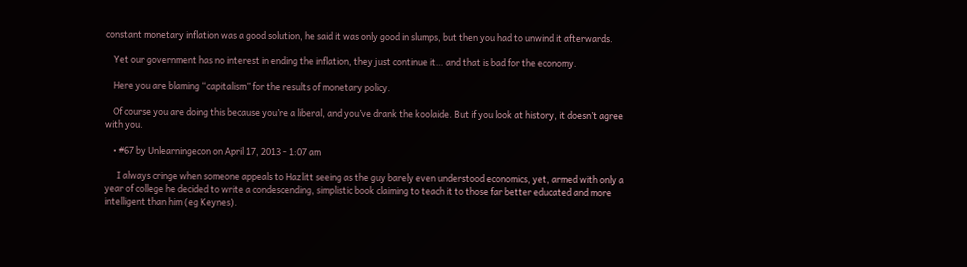constant monetary inflation was a good solution, he said it was only good in slumps, but then you had to unwind it afterwards.

    Yet our government has no interest in ending the inflation, they just continue it… and that is bad for the economy.

    Here you are blaming “capitalism” for the results of monetary policy.

    Of course you are doing this because you’re a liberal, and you’ve drank the koolaide. But if you look at history, it doesn’t agree with you.

    • #67 by Unlearningecon on April 17, 2013 - 1:07 am

      I always cringe when someone appeals to Hazlitt seeing as the guy barely even understood economics, yet, armed with only a year of college he decided to write a condescending, simplistic book claiming to teach it to those far better educated and more intelligent than him (eg Keynes).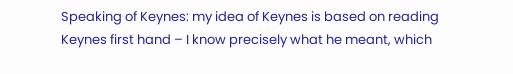Speaking of Keynes: my idea of Keynes is based on reading Keynes first hand – I know precisely what he meant, which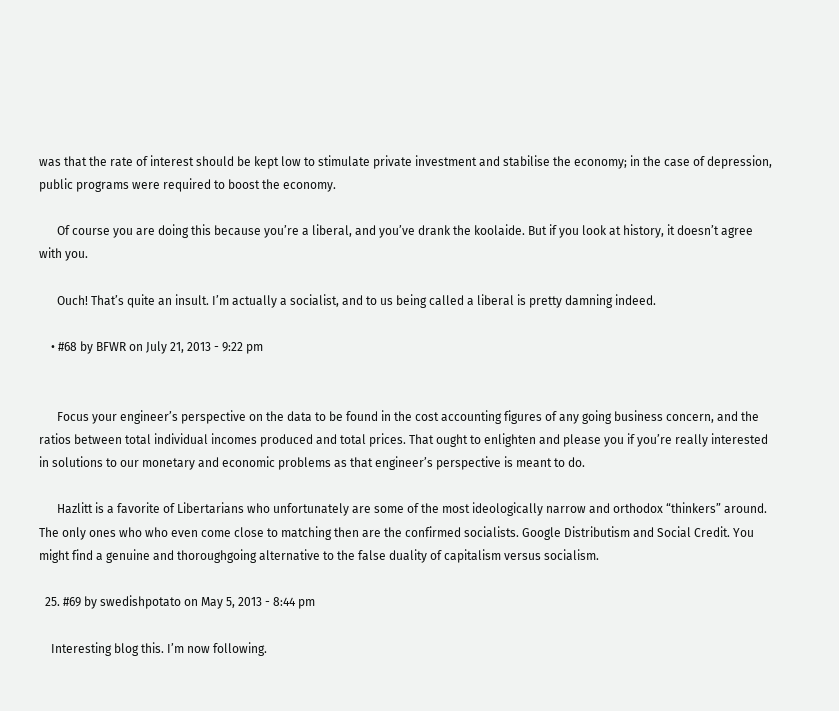was that the rate of interest should be kept low to stimulate private investment and stabilise the economy; in the case of depression, public programs were required to boost the economy.

      Of course you are doing this because you’re a liberal, and you’ve drank the koolaide. But if you look at history, it doesn’t agree with you.

      Ouch! That’s quite an insult. I’m actually a socialist, and to us being called a liberal is pretty damning indeed.

    • #68 by BFWR on July 21, 2013 - 9:22 pm


      Focus your engineer’s perspective on the data to be found in the cost accounting figures of any going business concern, and the ratios between total individual incomes produced and total prices. That ought to enlighten and please you if you’re really interested in solutions to our monetary and economic problems as that engineer’s perspective is meant to do.

      Hazlitt is a favorite of Libertarians who unfortunately are some of the most ideologically narrow and orthodox “thinkers” around. The only ones who who even come close to matching then are the confirmed socialists. Google Distributism and Social Credit. You might find a genuine and thoroughgoing alternative to the false duality of capitalism versus socialism.

  25. #69 by swedishpotato on May 5, 2013 - 8:44 pm

    Interesting blog this. I’m now following.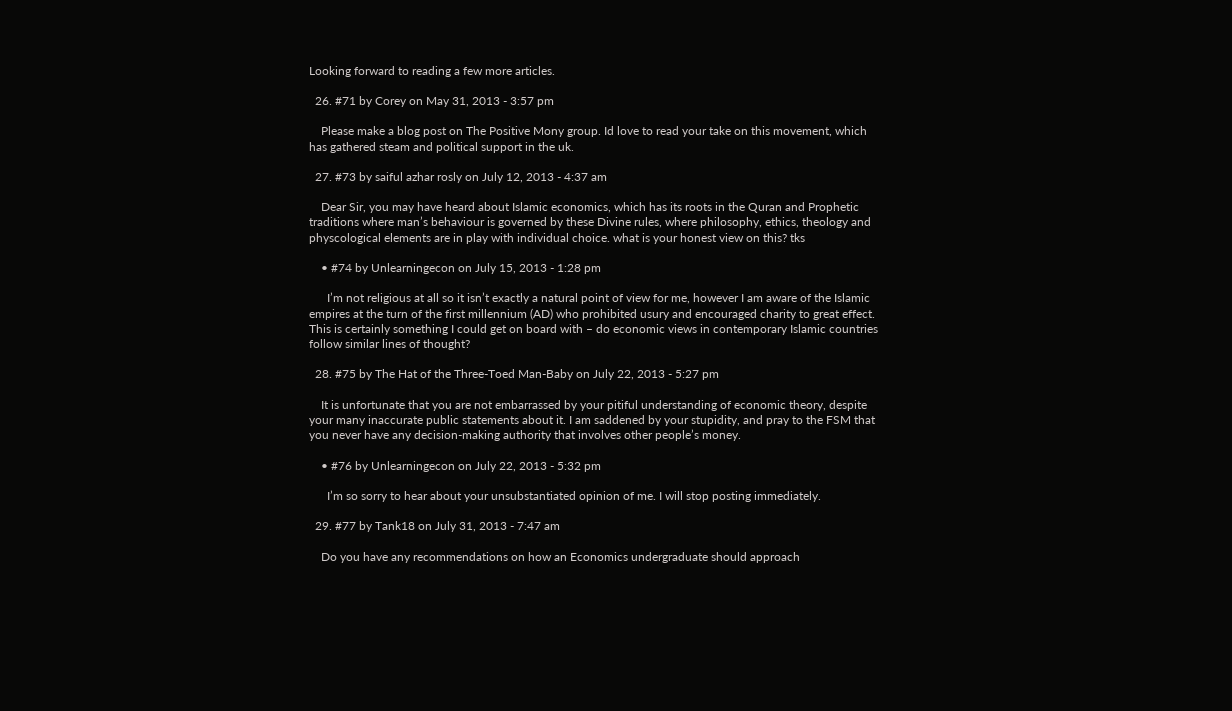Looking forward to reading a few more articles.

  26. #71 by Corey on May 31, 2013 - 3:57 pm

    Please make a blog post on The Positive Mony group. Id love to read your take on this movement, which has gathered steam and political support in the uk.

  27. #73 by saiful azhar rosly on July 12, 2013 - 4:37 am

    Dear Sir, you may have heard about Islamic economics, which has its roots in the Quran and Prophetic traditions where man’s behaviour is governed by these Divine rules, where philosophy, ethics, theology and physcological elements are in play with individual choice. what is your honest view on this? tks

    • #74 by Unlearningecon on July 15, 2013 - 1:28 pm

      I’m not religious at all so it isn’t exactly a natural point of view for me, however I am aware of the Islamic empires at the turn of the first millennium (AD) who prohibited usury and encouraged charity to great effect. This is certainly something I could get on board with – do economic views in contemporary Islamic countries follow similar lines of thought?

  28. #75 by The Hat of the Three-Toed Man-Baby on July 22, 2013 - 5:27 pm

    It is unfortunate that you are not embarrassed by your pitiful understanding of economic theory, despite your many inaccurate public statements about it. I am saddened by your stupidity, and pray to the FSM that you never have any decision-making authority that involves other people’s money.

    • #76 by Unlearningecon on July 22, 2013 - 5:32 pm

      I’m so sorry to hear about your unsubstantiated opinion of me. I will stop posting immediately.

  29. #77 by Tank18 on July 31, 2013 - 7:47 am

    Do you have any recommendations on how an Economics undergraduate should approach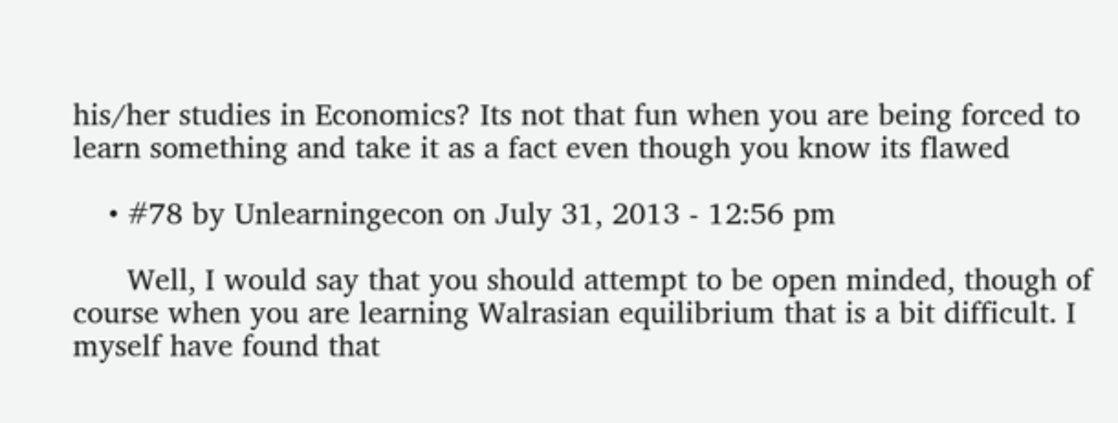his/her studies in Economics? Its not that fun when you are being forced to learn something and take it as a fact even though you know its flawed

    • #78 by Unlearningecon on July 31, 2013 - 12:56 pm

      Well, I would say that you should attempt to be open minded, though of course when you are learning Walrasian equilibrium that is a bit difficult. I myself have found that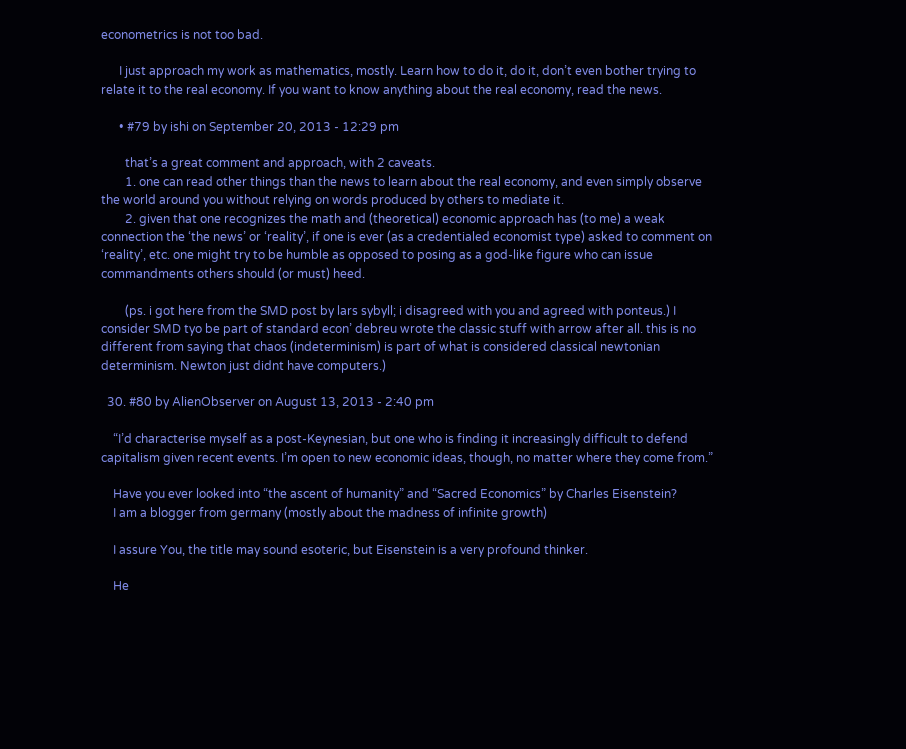econometrics is not too bad.

      I just approach my work as mathematics, mostly. Learn how to do it, do it, don’t even bother trying to relate it to the real economy. If you want to know anything about the real economy, read the news.

      • #79 by ishi on September 20, 2013 - 12:29 pm

        that’s a great comment and approach, with 2 caveats.
        1. one can read other things than the news to learn about the real economy, and even simply observe the world around you without relying on words produced by others to mediate it.
        2. given that one recognizes the math and (theoretical) economic approach has (to me) a weak connection the ‘the news’ or ‘reality’, if one is ever (as a credentialed economist type) asked to comment on ‘reality’, etc. one might try to be humble as opposed to posing as a god-like figure who can issue commandments others should (or must) heed.

        (ps. i got here from the SMD post by lars sybyll; i disagreed with you and agreed with ponteus.) I consider SMD tyo be part of standard econ’ debreu wrote the classic stuff with arrow after all. this is no different from saying that chaos (indeterminism) is part of what is considered classical newtonian determinism. Newton just didnt have computers.)

  30. #80 by AlienObserver on August 13, 2013 - 2:40 pm

    “I’d characterise myself as a post-Keynesian, but one who is finding it increasingly difficult to defend capitalism given recent events. I’m open to new economic ideas, though, no matter where they come from.”

    Have you ever looked into “the ascent of humanity” and “Sacred Economics” by Charles Eisenstein?
    I am a blogger from germany (mostly about the madness of infinite growth)

    I assure You, the title may sound esoteric, but Eisenstein is a very profound thinker.

    He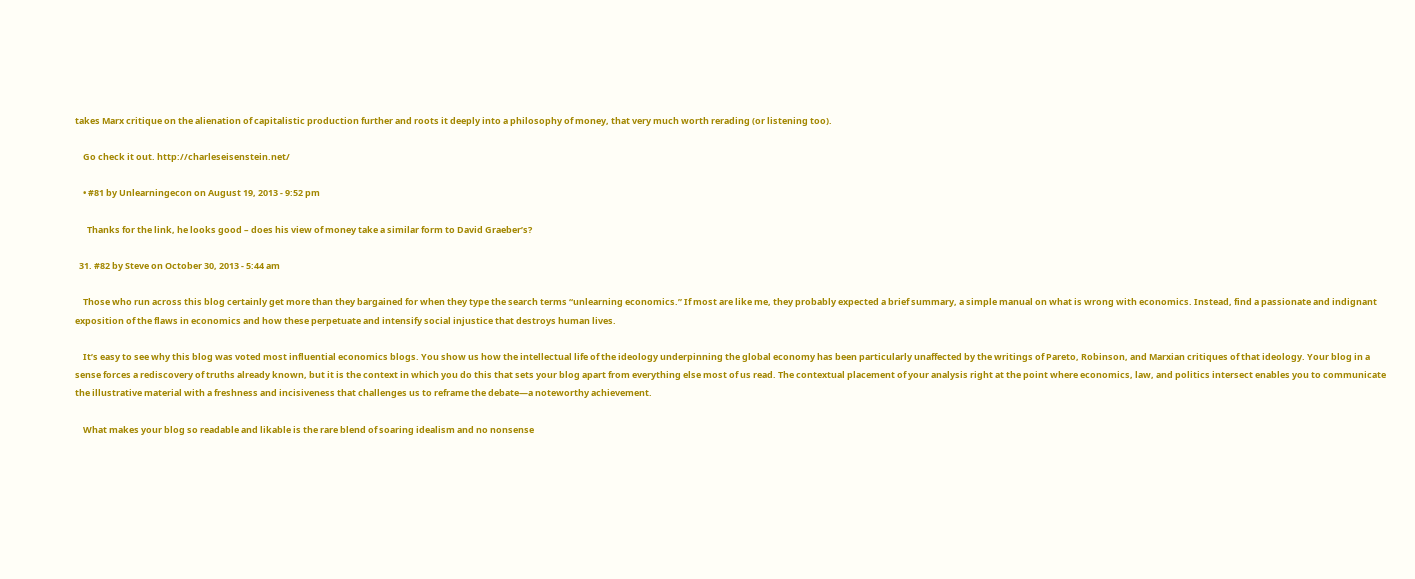takes Marx critique on the alienation of capitalistic production further and roots it deeply into a philosophy of money, that very much worth rerading (or listening too).

    Go check it out. http://charleseisenstein.net/

    • #81 by Unlearningecon on August 19, 2013 - 9:52 pm

      Thanks for the link, he looks good – does his view of money take a similar form to David Graeber’s?

  31. #82 by Steve on October 30, 2013 - 5:44 am

    Those who run across this blog certainly get more than they bargained for when they type the search terms “unlearning economics.” If most are like me, they probably expected a brief summary, a simple manual on what is wrong with economics. Instead, find a passionate and indignant exposition of the flaws in economics and how these perpetuate and intensify social injustice that destroys human lives.

    It’s easy to see why this blog was voted most influential economics blogs. You show us how the intellectual life of the ideology underpinning the global economy has been particularly unaffected by the writings of Pareto, Robinson, and Marxian critiques of that ideology. Your blog in a sense forces a rediscovery of truths already known, but it is the context in which you do this that sets your blog apart from everything else most of us read. The contextual placement of your analysis right at the point where economics, law, and politics intersect enables you to communicate the illustrative material with a freshness and incisiveness that challenges us to reframe the debate—a noteworthy achievement.

    What makes your blog so readable and likable is the rare blend of soaring idealism and no nonsense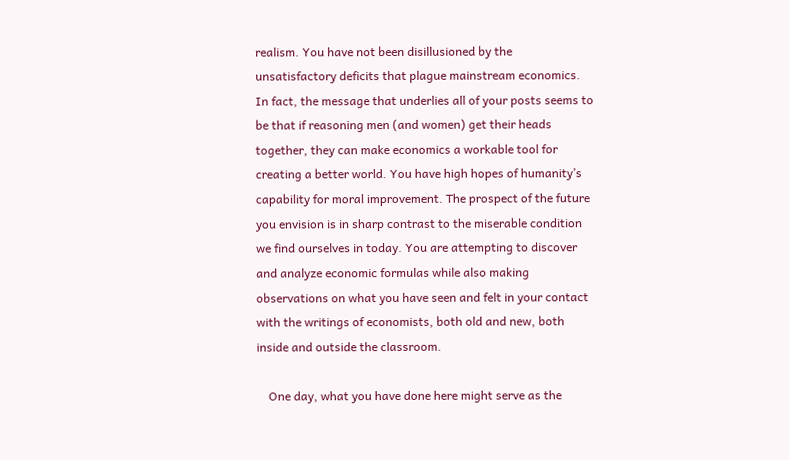realism. You have not been disillusioned by the unsatisfactory deficits that plague mainstream economics. In fact, the message that underlies all of your posts seems to be that if reasoning men (and women) get their heads together, they can make economics a workable tool for creating a better world. You have high hopes of humanity’s capability for moral improvement. The prospect of the future you envision is in sharp contrast to the miserable condition we find ourselves in today. You are attempting to discover and analyze economic formulas while also making observations on what you have seen and felt in your contact with the writings of economists, both old and new, both inside and outside the classroom.

    One day, what you have done here might serve as the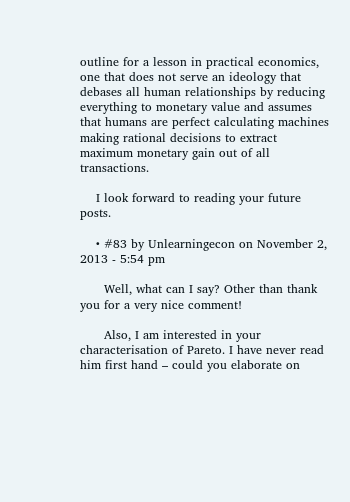outline for a lesson in practical economics, one that does not serve an ideology that debases all human relationships by reducing everything to monetary value and assumes that humans are perfect calculating machines making rational decisions to extract maximum monetary gain out of all transactions.

    I look forward to reading your future posts.

    • #83 by Unlearningecon on November 2, 2013 - 5:54 pm

      Well, what can I say? Other than thank you for a very nice comment!

      Also, I am interested in your characterisation of Pareto. I have never read him first hand – could you elaborate on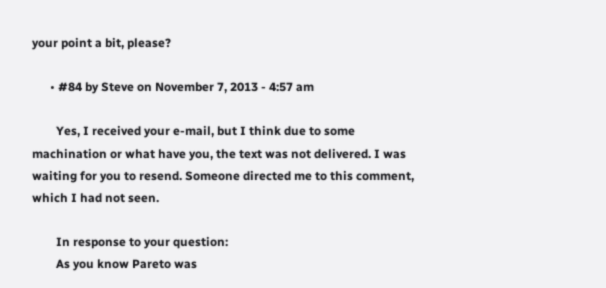your point a bit, please?

      • #84 by Steve on November 7, 2013 - 4:57 am

        Yes, I received your e-mail, but I think due to some machination or what have you, the text was not delivered. I was waiting for you to resend. Someone directed me to this comment, which I had not seen.

        In response to your question:
        As you know Pareto was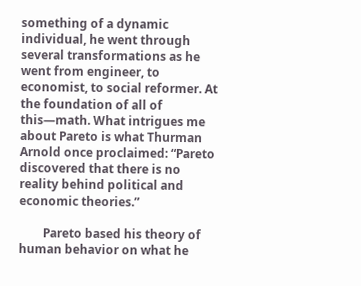something of a dynamic individual, he went through several transformations as he went from engineer, to economist, to social reformer. At the foundation of all of this—math. What intrigues me about Pareto is what Thurman Arnold once proclaimed: “Pareto discovered that there is no reality behind political and economic theories.”

        Pareto based his theory of human behavior on what he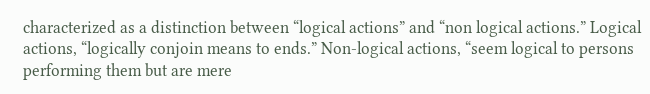characterized as a distinction between “logical actions” and “non logical actions.” Logical actions, “logically conjoin means to ends.” Non-logical actions, “seem logical to persons performing them but are mere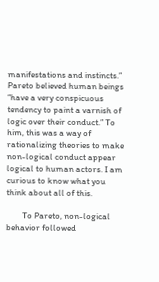manifestations and instincts.” Pareto believed human beings “have a very conspicuous tendency to paint a varnish of logic over their conduct.” To him, this was a way of rationalizing theories to make non-logical conduct appear logical to human actors. I am curious to know what you think about all of this.

        To Pareto, non-logical behavior followed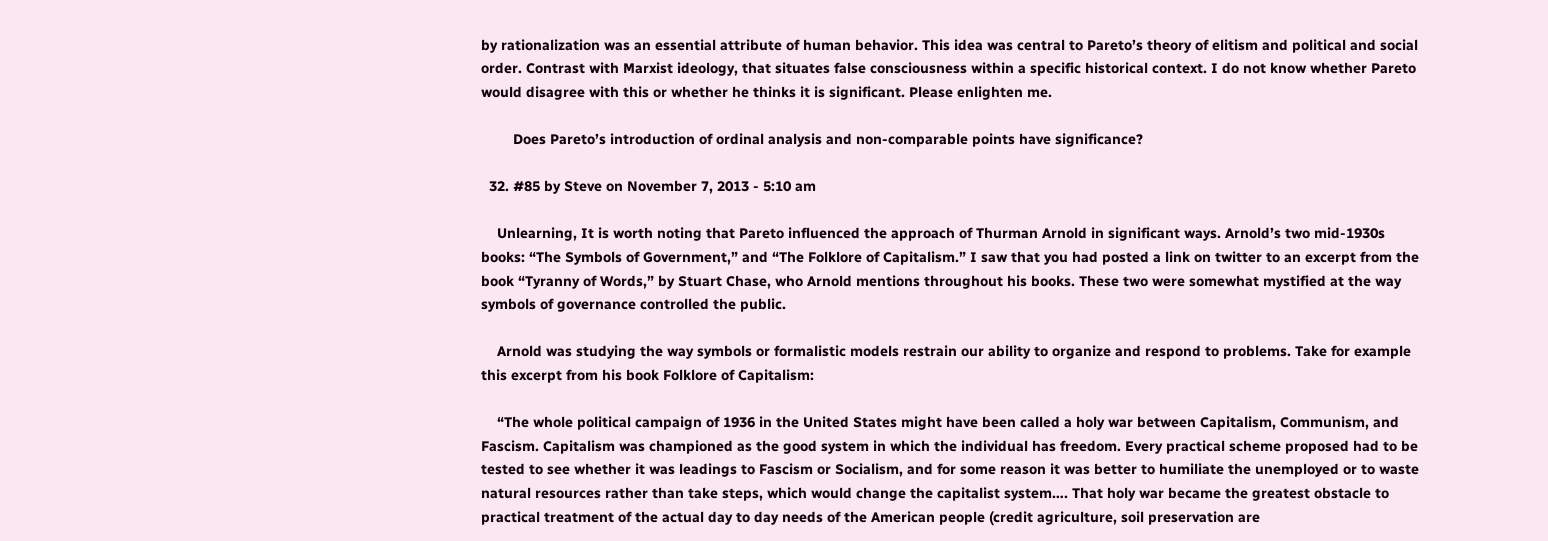by rationalization was an essential attribute of human behavior. This idea was central to Pareto’s theory of elitism and political and social order. Contrast with Marxist ideology, that situates false consciousness within a specific historical context. I do not know whether Pareto would disagree with this or whether he thinks it is significant. Please enlighten me.

        Does Pareto’s introduction of ordinal analysis and non-comparable points have significance?

  32. #85 by Steve on November 7, 2013 - 5:10 am

    Unlearning, It is worth noting that Pareto influenced the approach of Thurman Arnold in significant ways. Arnold’s two mid-1930s books: “The Symbols of Government,” and “The Folklore of Capitalism.” I saw that you had posted a link on twitter to an excerpt from the book “Tyranny of Words,” by Stuart Chase, who Arnold mentions throughout his books. These two were somewhat mystified at the way symbols of governance controlled the public.

    Arnold was studying the way symbols or formalistic models restrain our ability to organize and respond to problems. Take for example this excerpt from his book Folklore of Capitalism:

    “The whole political campaign of 1936 in the United States might have been called a holy war between Capitalism, Communism, and Fascism. Capitalism was championed as the good system in which the individual has freedom. Every practical scheme proposed had to be tested to see whether it was leadings to Fascism or Socialism, and for some reason it was better to humiliate the unemployed or to waste natural resources rather than take steps, which would change the capitalist system…. That holy war became the greatest obstacle to practical treatment of the actual day to day needs of the American people (credit agriculture, soil preservation are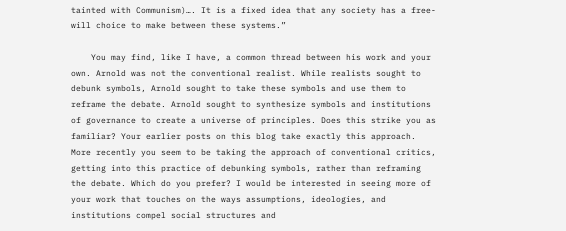tainted with Communism)…. It is a fixed idea that any society has a free-will choice to make between these systems.”

    You may find, like I have, a common thread between his work and your own. Arnold was not the conventional realist. While realists sought to debunk symbols, Arnold sought to take these symbols and use them to reframe the debate. Arnold sought to synthesize symbols and institutions of governance to create a universe of principles. Does this strike you as familiar? Your earlier posts on this blog take exactly this approach. More recently you seem to be taking the approach of conventional critics, getting into this practice of debunking symbols, rather than reframing the debate. Which do you prefer? I would be interested in seeing more of your work that touches on the ways assumptions, ideologies, and institutions compel social structures and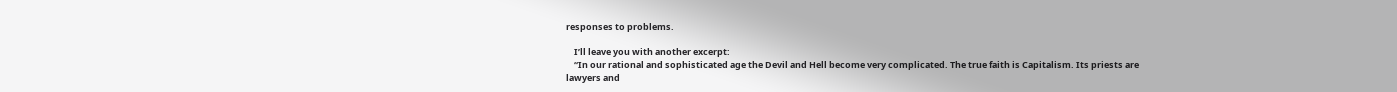responses to problems.

    I’ll leave you with another excerpt:
    “In our rational and sophisticated age the Devil and Hell become very complicated. The true faith is Capitalism. Its priests are lawyers and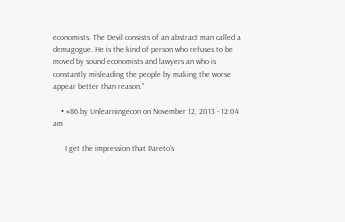economists. The Devil consists of an abstract man called a demagogue. He is the kind of person who refuses to be moved by sound economists and lawyers an who is constantly misleading the people by making the worse appear better than reason.”

    • #86 by Unlearningecon on November 12, 2013 - 12:04 am

      I get the impression that Pareto’s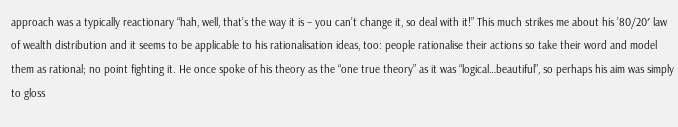approach was a typically reactionary “hah, well, that’s the way it is – you can’t change it, so deal with it!” This much strikes me about his ’80/20′ law of wealth distribution and it seems to be applicable to his rationalisation ideas, too: people rationalise their actions so take their word and model them as rational; no point fighting it. He once spoke of his theory as the “one true theory” as it was “logical…beautiful”, so perhaps his aim was simply to gloss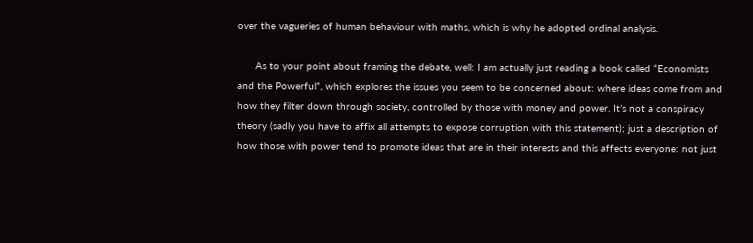over the vagueries of human behaviour with maths, which is why he adopted ordinal analysis.

      As to your point about framing the debate, well: I am actually just reading a book called “Economists and the Powerful”, which explores the issues you seem to be concerned about: where ideas come from and how they filter down through society, controlled by those with money and power. It’s not a conspiracy theory (sadly you have to affix all attempts to expose corruption with this statement); just a description of how those with power tend to promote ideas that are in their interests and this affects everyone: not just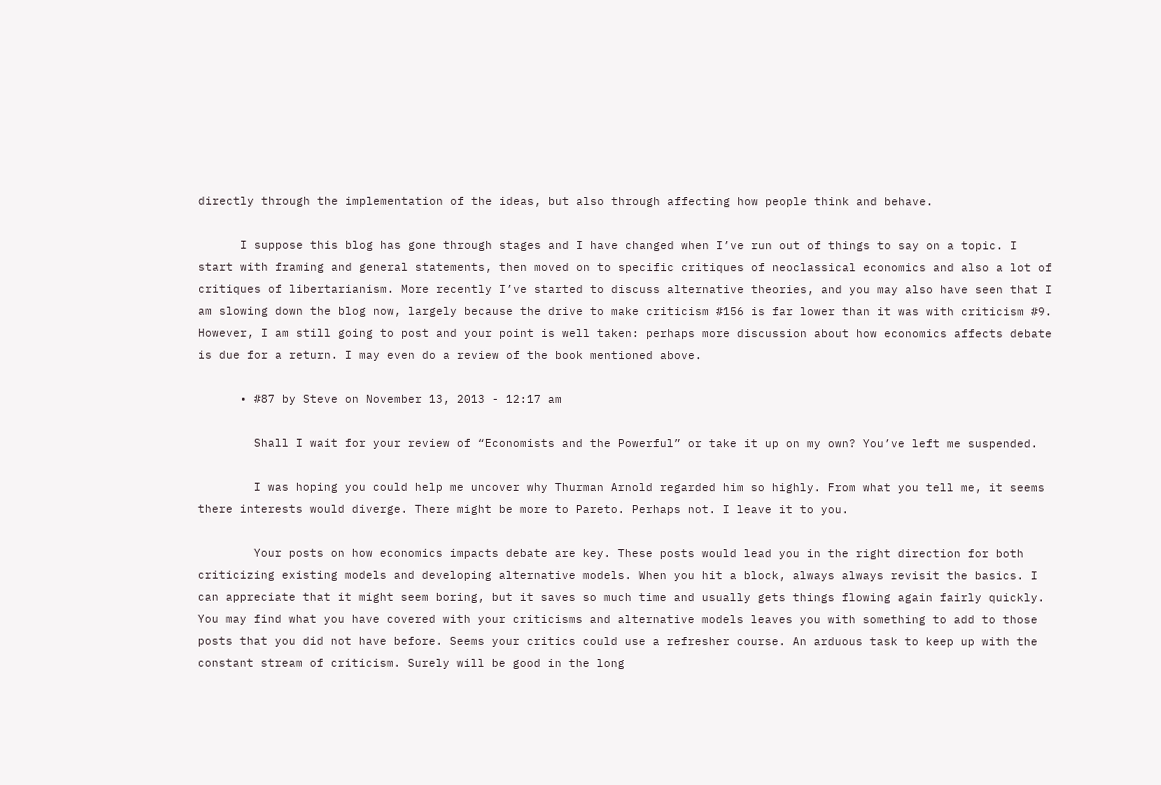directly through the implementation of the ideas, but also through affecting how people think and behave.

      I suppose this blog has gone through stages and I have changed when I’ve run out of things to say on a topic. I start with framing and general statements, then moved on to specific critiques of neoclassical economics and also a lot of critiques of libertarianism. More recently I’ve started to discuss alternative theories, and you may also have seen that I am slowing down the blog now, largely because the drive to make criticism #156 is far lower than it was with criticism #9. However, I am still going to post and your point is well taken: perhaps more discussion about how economics affects debate is due for a return. I may even do a review of the book mentioned above.

      • #87 by Steve on November 13, 2013 - 12:17 am

        Shall I wait for your review of “Economists and the Powerful” or take it up on my own? You’ve left me suspended.

        I was hoping you could help me uncover why Thurman Arnold regarded him so highly. From what you tell me, it seems there interests would diverge. There might be more to Pareto. Perhaps not. I leave it to you.

        Your posts on how economics impacts debate are key. These posts would lead you in the right direction for both criticizing existing models and developing alternative models. When you hit a block, always always revisit the basics. I can appreciate that it might seem boring, but it saves so much time and usually gets things flowing again fairly quickly. You may find what you have covered with your criticisms and alternative models leaves you with something to add to those posts that you did not have before. Seems your critics could use a refresher course. An arduous task to keep up with the constant stream of criticism. Surely will be good in the long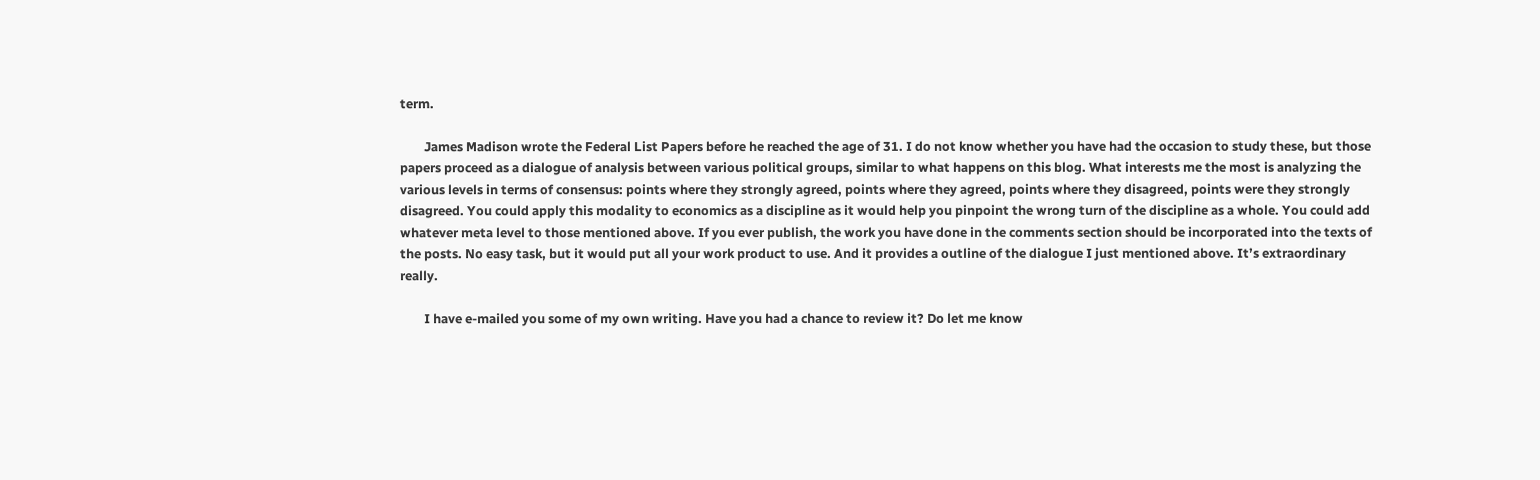term.

        James Madison wrote the Federal List Papers before he reached the age of 31. I do not know whether you have had the occasion to study these, but those papers proceed as a dialogue of analysis between various political groups, similar to what happens on this blog. What interests me the most is analyzing the various levels in terms of consensus: points where they strongly agreed, points where they agreed, points where they disagreed, points were they strongly disagreed. You could apply this modality to economics as a discipline as it would help you pinpoint the wrong turn of the discipline as a whole. You could add whatever meta level to those mentioned above. If you ever publish, the work you have done in the comments section should be incorporated into the texts of the posts. No easy task, but it would put all your work product to use. And it provides a outline of the dialogue I just mentioned above. It’s extraordinary really.

        I have e-mailed you some of my own writing. Have you had a chance to review it? Do let me know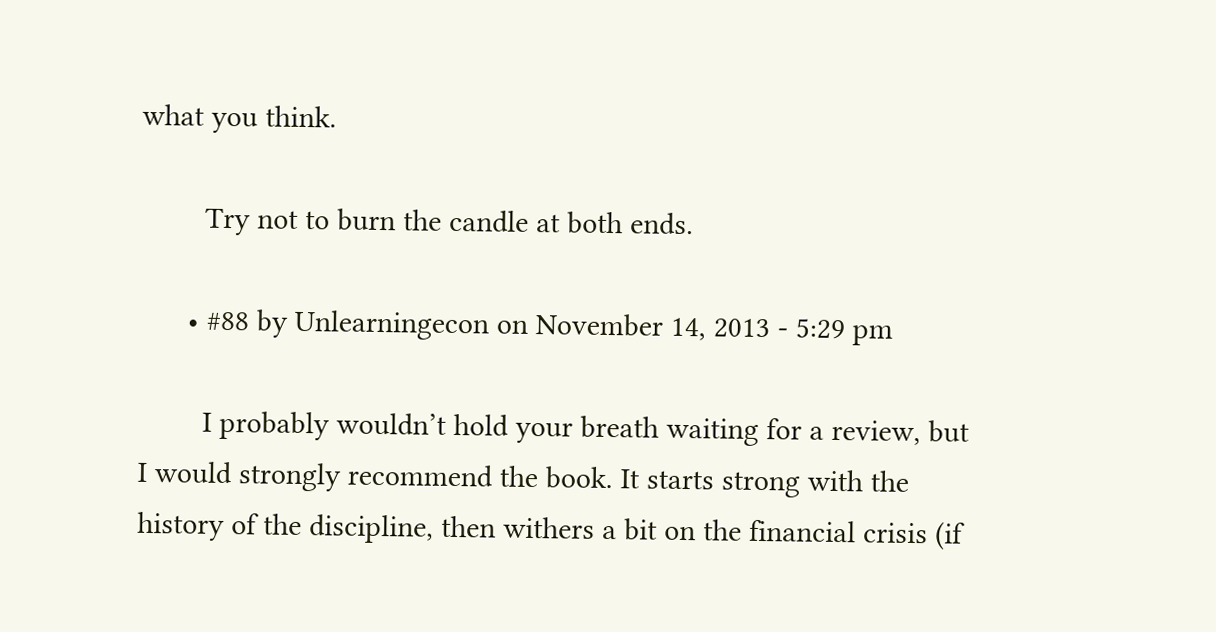what you think.

        Try not to burn the candle at both ends.

      • #88 by Unlearningecon on November 14, 2013 - 5:29 pm

        I probably wouldn’t hold your breath waiting for a review, but I would strongly recommend the book. It starts strong with the history of the discipline, then withers a bit on the financial crisis (if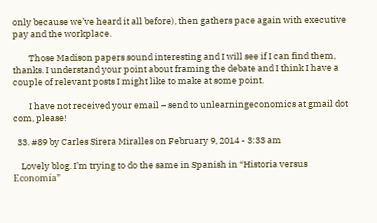only because we’ve heard it all before), then gathers pace again with executive pay and the workplace.

        Those Madison papers sound interesting and I will see if I can find them, thanks. I understand your point about framing the debate and I think I have a couple of relevant posts I might like to make at some point.

        I have not received your email – send to unlearningeconomics at gmail dot com, please!

  33. #89 by Carles Sirera Miralles on February 9, 2014 - 3:33 am

    Lovely blog. I’m trying to do the same in Spanish in “Historia versus Economía”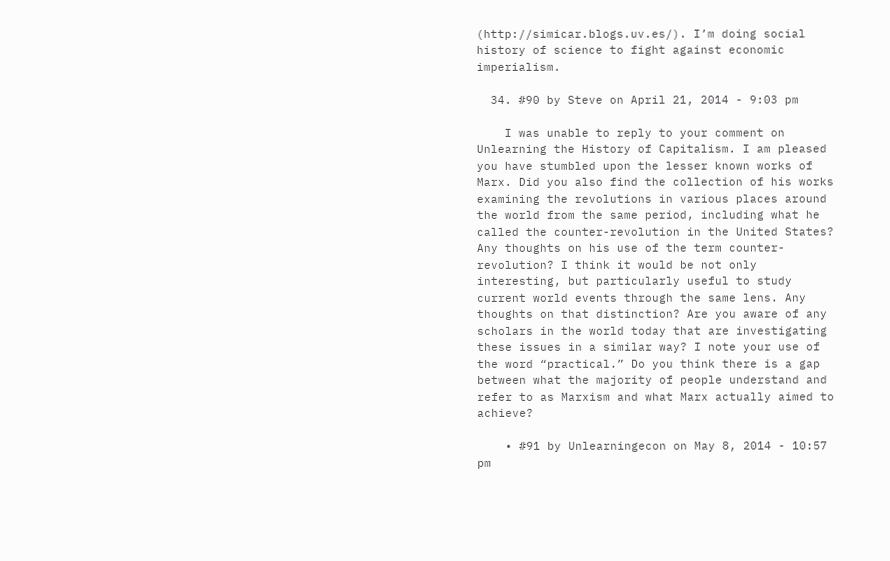(http://simicar.blogs.uv.es/). I’m doing social history of science to fight against economic imperialism.

  34. #90 by Steve on April 21, 2014 - 9:03 pm

    I was unable to reply to your comment on Unlearning the History of Capitalism. I am pleased you have stumbled upon the lesser known works of Marx. Did you also find the collection of his works examining the revolutions in various places around the world from the same period, including what he called the counter-revolution in the United States? Any thoughts on his use of the term counter-revolution? I think it would be not only interesting, but particularly useful to study current world events through the same lens. Any thoughts on that distinction? Are you aware of any scholars in the world today that are investigating these issues in a similar way? I note your use of the word “practical.” Do you think there is a gap between what the majority of people understand and refer to as Marxism and what Marx actually aimed to achieve?

    • #91 by Unlearningecon on May 8, 2014 - 10:57 pm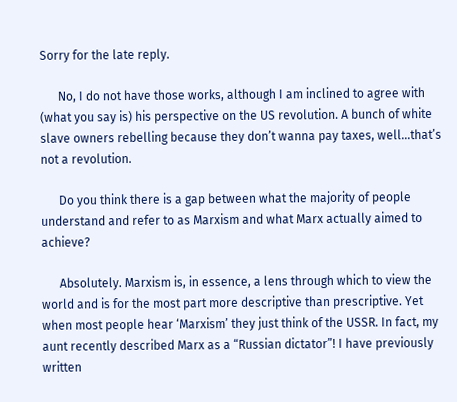Sorry for the late reply.

      No, I do not have those works, although I am inclined to agree with (what you say is) his perspective on the US revolution. A bunch of white slave owners rebelling because they don’t wanna pay taxes, well…that’s not a revolution.

      Do you think there is a gap between what the majority of people understand and refer to as Marxism and what Marx actually aimed to achieve?

      Absolutely. Marxism is, in essence, a lens through which to view the world and is for the most part more descriptive than prescriptive. Yet when most people hear ‘Marxism’ they just think of the USSR. In fact, my aunt recently described Marx as a “Russian dictator”! I have previously written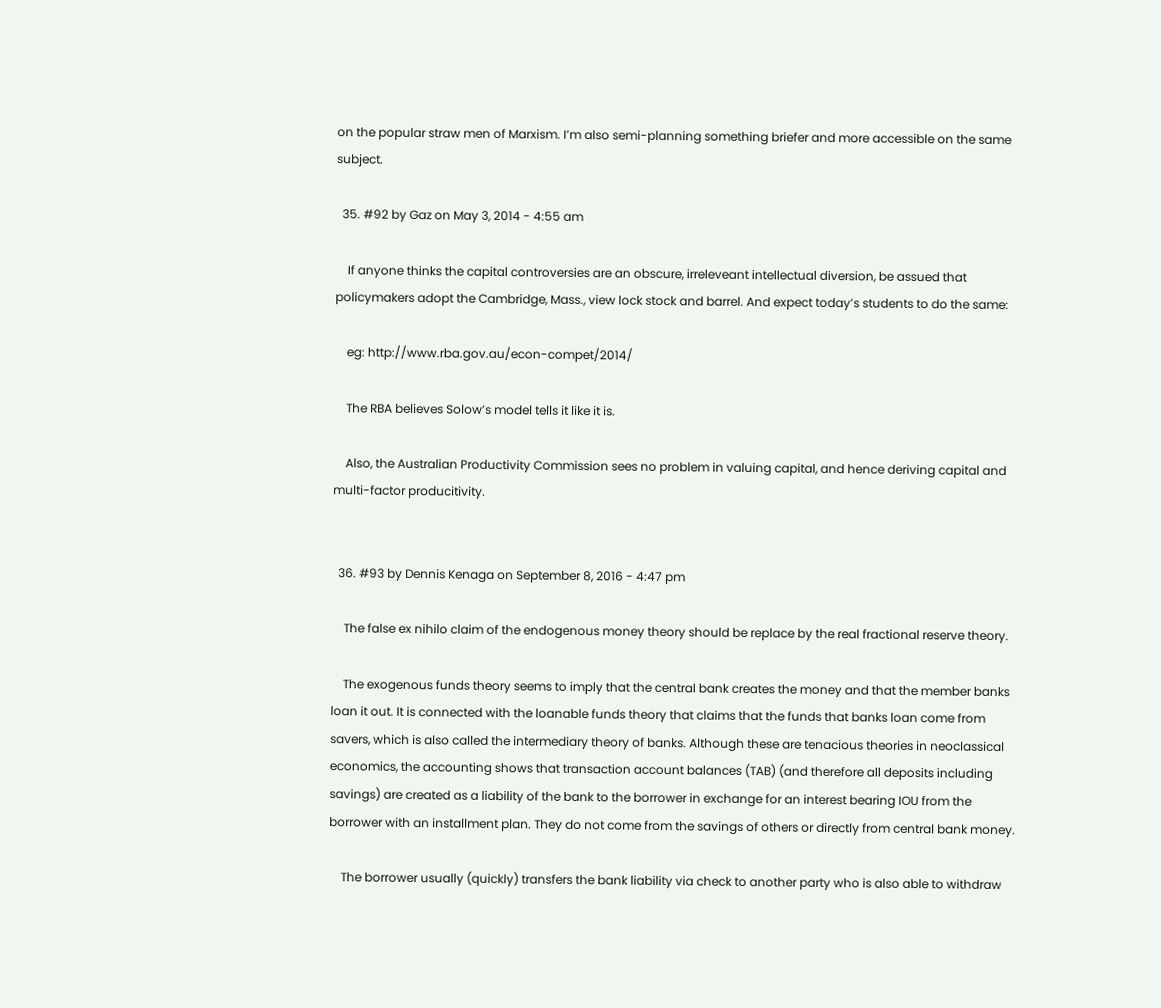on the popular straw men of Marxism. I’m also semi-planning something briefer and more accessible on the same subject.

  35. #92 by Gaz on May 3, 2014 - 4:55 am

    If anyone thinks the capital controversies are an obscure, irreleveant intellectual diversion, be assued that policymakers adopt the Cambridge, Mass., view lock stock and barrel. And expect today’s students to do the same:

    eg: http://www.rba.gov.au/econ-compet/2014/

    The RBA believes Solow’s model tells it like it is.

    Also, the Australian Productivity Commission sees no problem in valuing capital, and hence deriving capital and multi-factor producitivity.


  36. #93 by Dennis Kenaga on September 8, 2016 - 4:47 pm

    The false ex nihilo claim of the endogenous money theory should be replace by the real fractional reserve theory.

    The exogenous funds theory seems to imply that the central bank creates the money and that the member banks loan it out. It is connected with the loanable funds theory that claims that the funds that banks loan come from savers, which is also called the intermediary theory of banks. Although these are tenacious theories in neoclassical economics, the accounting shows that transaction account balances (TAB) (and therefore all deposits including savings) are created as a liability of the bank to the borrower in exchange for an interest bearing IOU from the borrower with an installment plan. They do not come from the savings of others or directly from central bank money.

    The borrower usually (quickly) transfers the bank liability via check to another party who is also able to withdraw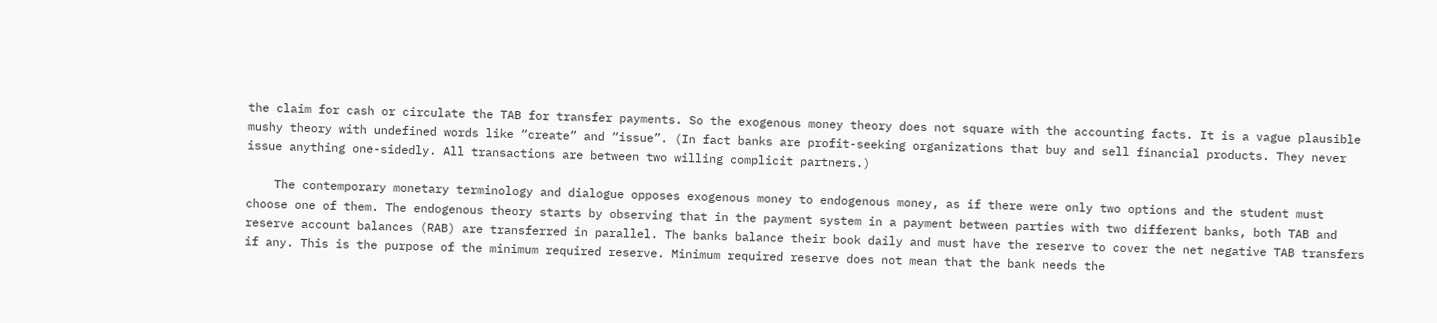the claim for cash or circulate the TAB for transfer payments. So the exogenous money theory does not square with the accounting facts. It is a vague plausible mushy theory with undefined words like “create” and “issue”. (In fact banks are profit-seeking organizations that buy and sell financial products. They never issue anything one-sidedly. All transactions are between two willing complicit partners.)

    The contemporary monetary terminology and dialogue opposes exogenous money to endogenous money, as if there were only two options and the student must choose one of them. The endogenous theory starts by observing that in the payment system in a payment between parties with two different banks, both TAB and reserve account balances (RAB) are transferred in parallel. The banks balance their book daily and must have the reserve to cover the net negative TAB transfers if any. This is the purpose of the minimum required reserve. Minimum required reserve does not mean that the bank needs the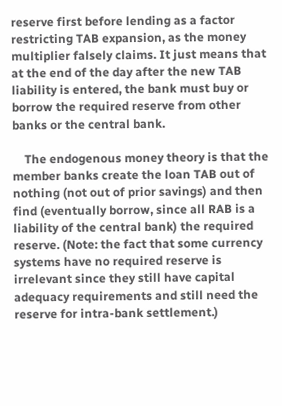reserve first before lending as a factor restricting TAB expansion, as the money multiplier falsely claims. It just means that at the end of the day after the new TAB liability is entered, the bank must buy or borrow the required reserve from other banks or the central bank.

    The endogenous money theory is that the member banks create the loan TAB out of nothing (not out of prior savings) and then find (eventually borrow, since all RAB is a liability of the central bank) the required reserve. (Note: the fact that some currency systems have no required reserve is irrelevant since they still have capital adequacy requirements and still need the reserve for intra-bank settlement.)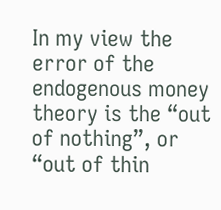In my view the error of the endogenous money theory is the “out of nothing”, or “out of thin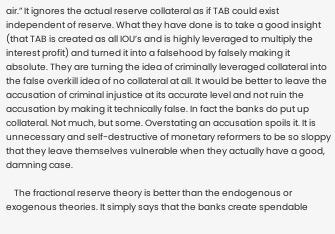air.” It ignores the actual reserve collateral as if TAB could exist independent of reserve. What they have done is to take a good insight (that TAB is created as all IOU’s and is highly leveraged to multiply the interest profit) and turned it into a falsehood by falsely making it absolute. They are turning the idea of criminally leveraged collateral into the false overkill idea of no collateral at all. It would be better to leave the accusation of criminal injustice at its accurate level and not ruin the accusation by making it technically false. In fact the banks do put up collateral. Not much, but some. Overstating an accusation spoils it. It is unnecessary and self-destructive of monetary reformers to be so sloppy that they leave themselves vulnerable when they actually have a good, damning case.

    The fractional reserve theory is better than the endogenous or exogenous theories. It simply says that the banks create spendable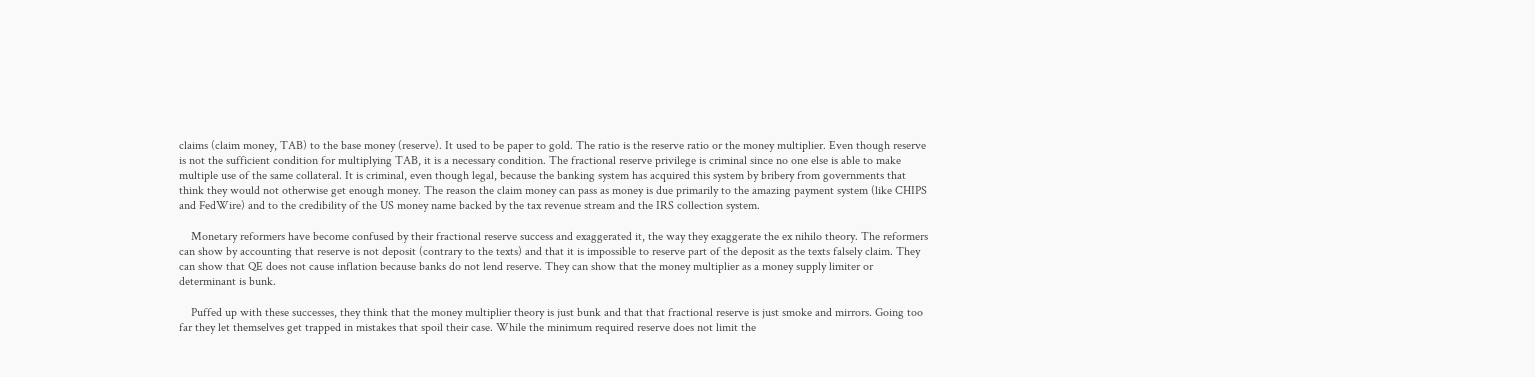claims (claim money, TAB) to the base money (reserve). It used to be paper to gold. The ratio is the reserve ratio or the money multiplier. Even though reserve is not the sufficient condition for multiplying TAB, it is a necessary condition. The fractional reserve privilege is criminal since no one else is able to make multiple use of the same collateral. It is criminal, even though legal, because the banking system has acquired this system by bribery from governments that think they would not otherwise get enough money. The reason the claim money can pass as money is due primarily to the amazing payment system (like CHIPS and FedWire) and to the credibility of the US money name backed by the tax revenue stream and the IRS collection system.

    Monetary reformers have become confused by their fractional reserve success and exaggerated it, the way they exaggerate the ex nihilo theory. The reformers can show by accounting that reserve is not deposit (contrary to the texts) and that it is impossible to reserve part of the deposit as the texts falsely claim. They can show that QE does not cause inflation because banks do not lend reserve. They can show that the money multiplier as a money supply limiter or determinant is bunk.

    Puffed up with these successes, they think that the money multiplier theory is just bunk and that that fractional reserve is just smoke and mirrors. Going too far they let themselves get trapped in mistakes that spoil their case. While the minimum required reserve does not limit the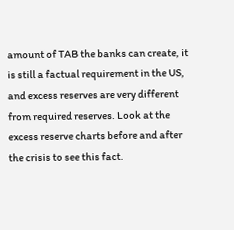amount of TAB the banks can create, it is still a factual requirement in the US, and excess reserves are very different from required reserves. Look at the excess reserve charts before and after the crisis to see this fact.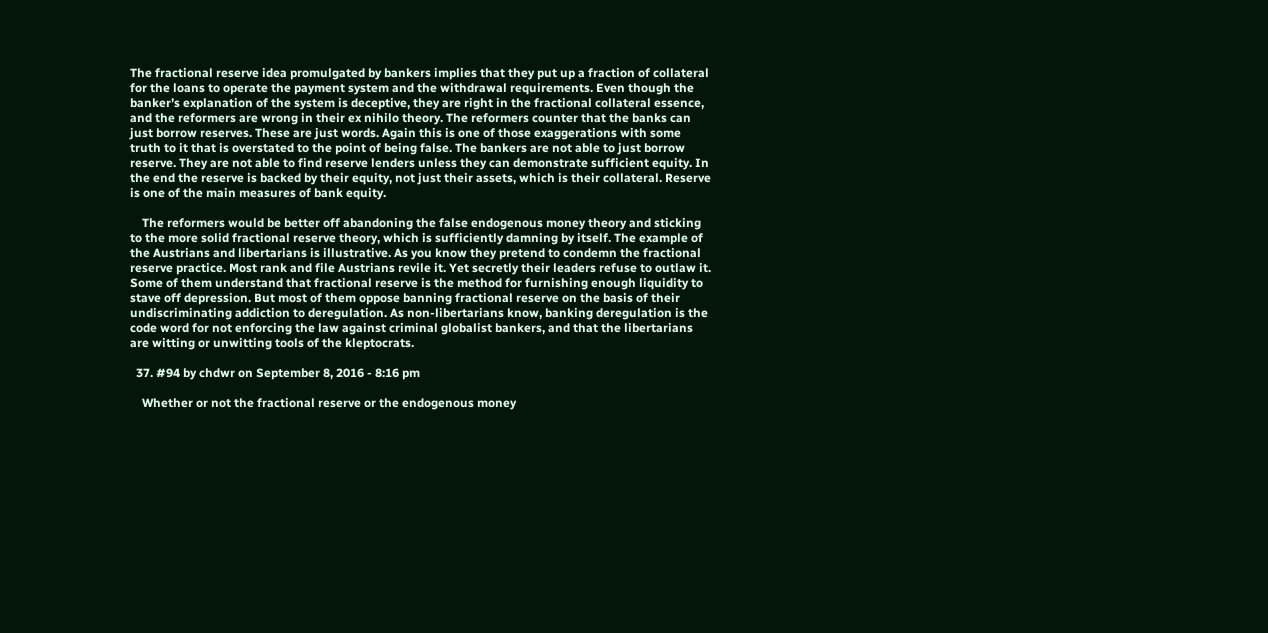The fractional reserve idea promulgated by bankers implies that they put up a fraction of collateral for the loans to operate the payment system and the withdrawal requirements. Even though the banker’s explanation of the system is deceptive, they are right in the fractional collateral essence, and the reformers are wrong in their ex nihilo theory. The reformers counter that the banks can just borrow reserves. These are just words. Again this is one of those exaggerations with some truth to it that is overstated to the point of being false. The bankers are not able to just borrow reserve. They are not able to find reserve lenders unless they can demonstrate sufficient equity. In the end the reserve is backed by their equity, not just their assets, which is their collateral. Reserve is one of the main measures of bank equity.

    The reformers would be better off abandoning the false endogenous money theory and sticking to the more solid fractional reserve theory, which is sufficiently damning by itself. The example of the Austrians and libertarians is illustrative. As you know they pretend to condemn the fractional reserve practice. Most rank and file Austrians revile it. Yet secretly their leaders refuse to outlaw it. Some of them understand that fractional reserve is the method for furnishing enough liquidity to stave off depression. But most of them oppose banning fractional reserve on the basis of their undiscriminating addiction to deregulation. As non-libertarians know, banking deregulation is the code word for not enforcing the law against criminal globalist bankers, and that the libertarians are witting or unwitting tools of the kleptocrats.

  37. #94 by chdwr on September 8, 2016 - 8:16 pm

    Whether or not the fractional reserve or the endogenous money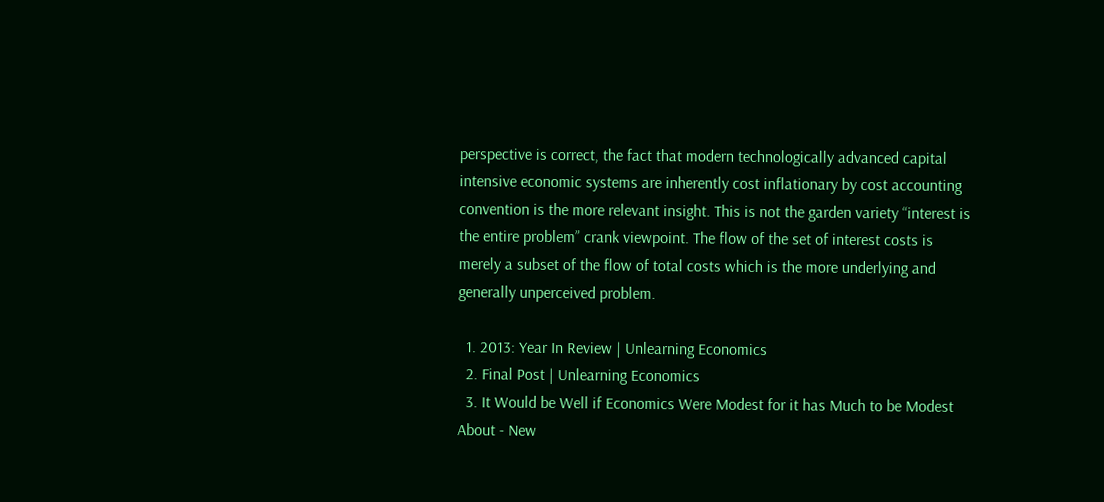perspective is correct, the fact that modern technologically advanced capital intensive economic systems are inherently cost inflationary by cost accounting convention is the more relevant insight. This is not the garden variety “interest is the entire problem” crank viewpoint. The flow of the set of interest costs is merely a subset of the flow of total costs which is the more underlying and generally unperceived problem.

  1. 2013: Year In Review | Unlearning Economics
  2. Final Post | Unlearning Economics
  3. It Would be Well if Economics Were Modest for it has Much to be Modest About - New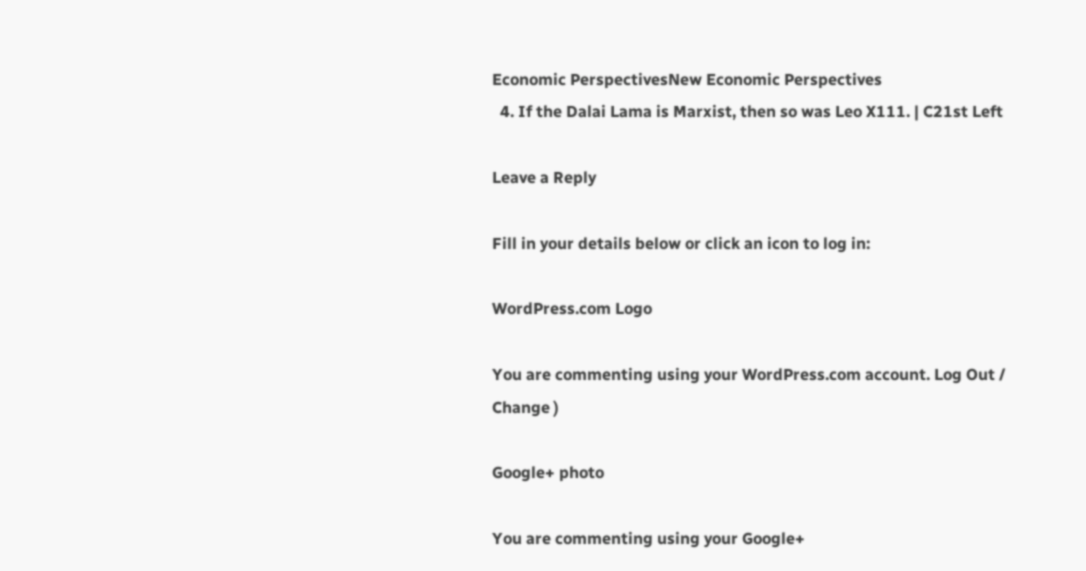Economic PerspectivesNew Economic Perspectives
  4. If the Dalai Lama is Marxist, then so was Leo X111. | C21st Left

Leave a Reply

Fill in your details below or click an icon to log in:

WordPress.com Logo

You are commenting using your WordPress.com account. Log Out /  Change )

Google+ photo

You are commenting using your Google+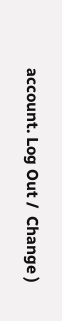account. Log Out /  Change )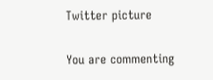Twitter picture

You are commenting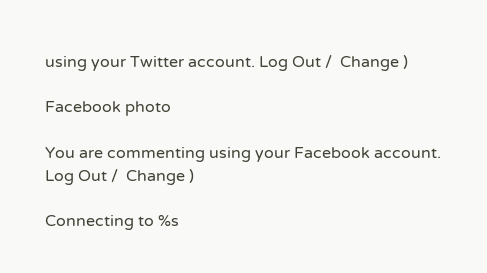using your Twitter account. Log Out /  Change )

Facebook photo

You are commenting using your Facebook account. Log Out /  Change )

Connecting to %s